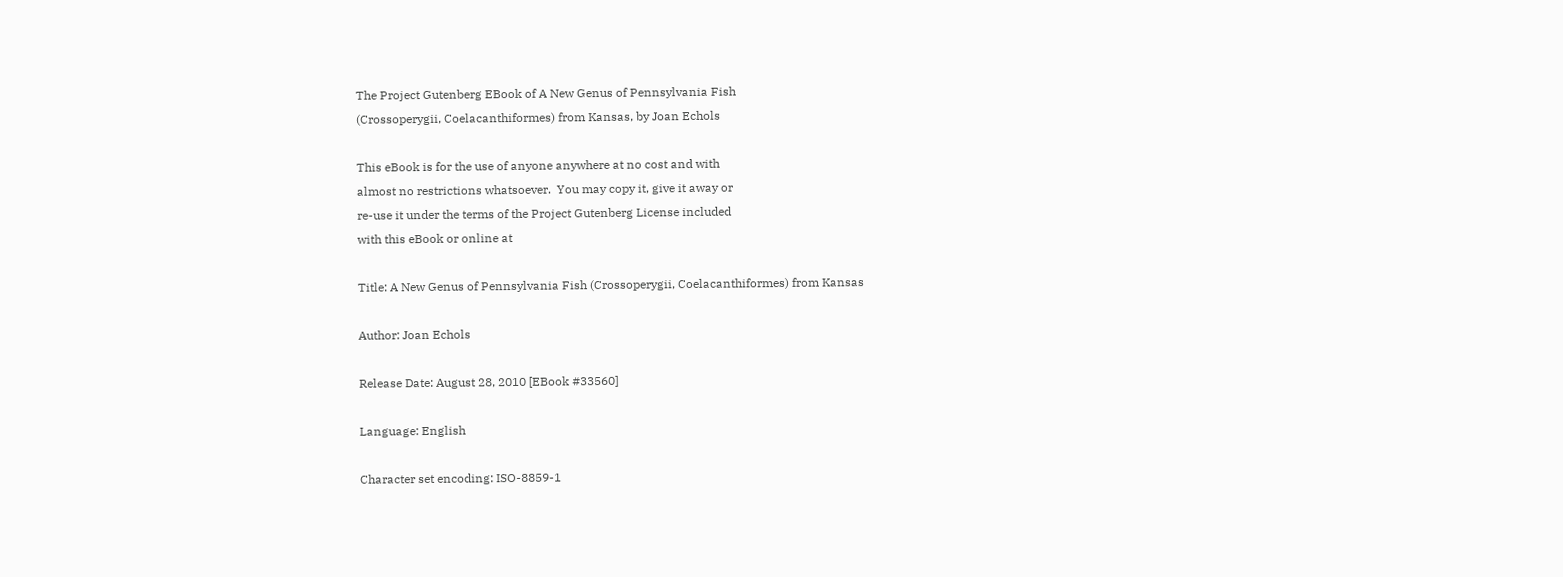The Project Gutenberg EBook of A New Genus of Pennsylvania Fish
(Crossoperygii, Coelacanthiformes) from Kansas, by Joan Echols

This eBook is for the use of anyone anywhere at no cost and with
almost no restrictions whatsoever.  You may copy it, give it away or
re-use it under the terms of the Project Gutenberg License included
with this eBook or online at

Title: A New Genus of Pennsylvania Fish (Crossoperygii, Coelacanthiformes) from Kansas

Author: Joan Echols

Release Date: August 28, 2010 [EBook #33560]

Language: English

Character set encoding: ISO-8859-1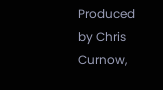Produced by Chris Curnow,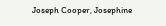Joseph Cooper, Josephine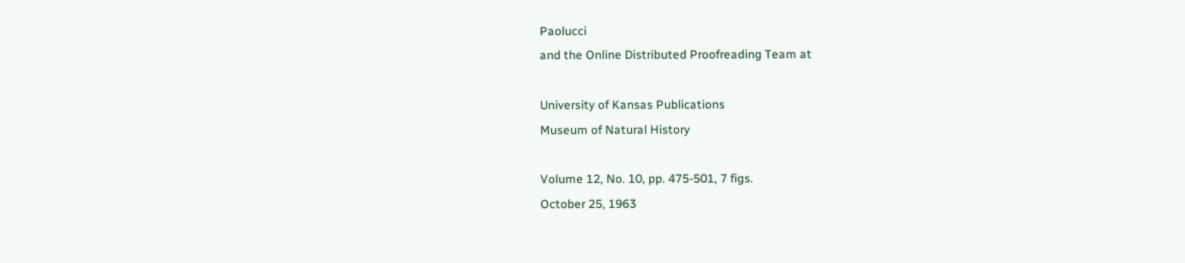Paolucci
and the Online Distributed Proofreading Team at

University of Kansas Publications
Museum of Natural History

Volume 12, No. 10, pp. 475-501, 7 figs.
October 25, 1963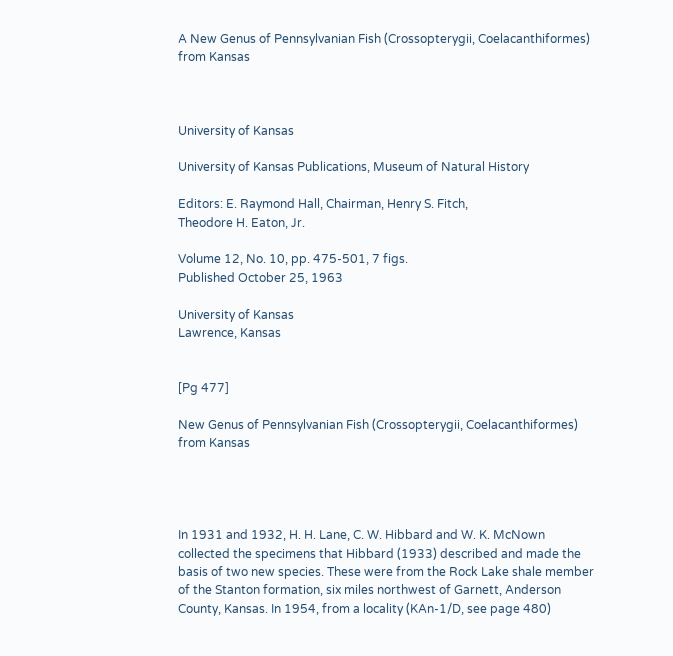A New Genus of Pennsylvanian Fish (Crossopterygii, Coelacanthiformes) from Kansas



University of Kansas

University of Kansas Publications, Museum of Natural History

Editors: E. Raymond Hall, Chairman, Henry S. Fitch,
Theodore H. Eaton, Jr.

Volume 12, No. 10, pp. 475-501, 7 figs.
Published October 25, 1963

University of Kansas
Lawrence, Kansas


[Pg 477]

New Genus of Pennsylvanian Fish (Crossopterygii, Coelacanthiformes) from Kansas




In 1931 and 1932, H. H. Lane, C. W. Hibbard and W. K. McNown collected the specimens that Hibbard (1933) described and made the basis of two new species. These were from the Rock Lake shale member of the Stanton formation, six miles northwest of Garnett, Anderson County, Kansas. In 1954, from a locality (KAn-1/D, see page 480)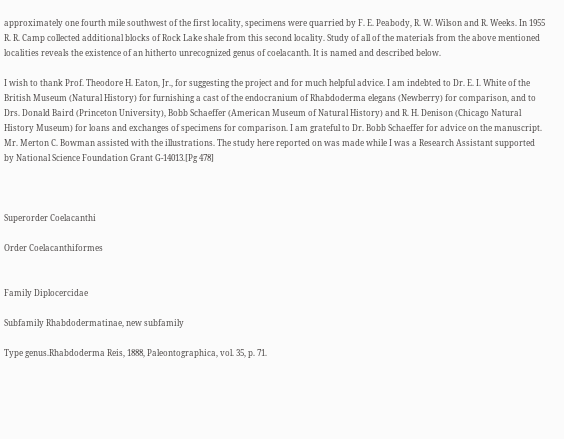approximately one fourth mile southwest of the first locality, specimens were quarried by F. E. Peabody, R. W. Wilson and R. Weeks. In 1955 R. R. Camp collected additional blocks of Rock Lake shale from this second locality. Study of all of the materials from the above mentioned localities reveals the existence of an hitherto unrecognized genus of coelacanth. It is named and described below.

I wish to thank Prof. Theodore H. Eaton, Jr., for suggesting the project and for much helpful advice. I am indebted to Dr. E. I. White of the British Museum (Natural History) for furnishing a cast of the endocranium of Rhabdoderma elegans (Newberry) for comparison, and to Drs. Donald Baird (Princeton University), Bobb Schaeffer (American Museum of Natural History) and R. H. Denison (Chicago Natural History Museum) for loans and exchanges of specimens for comparison. I am grateful to Dr. Bobb Schaeffer for advice on the manuscript. Mr. Merton C. Bowman assisted with the illustrations. The study here reported on was made while I was a Research Assistant supported by National Science Foundation Grant G-14013.[Pg 478]



Superorder Coelacanthi

Order Coelacanthiformes


Family Diplocercidae

Subfamily Rhabdodermatinae, new subfamily

Type genus.Rhabdoderma Reis, 1888, Paleontographica, vol. 35, p. 71.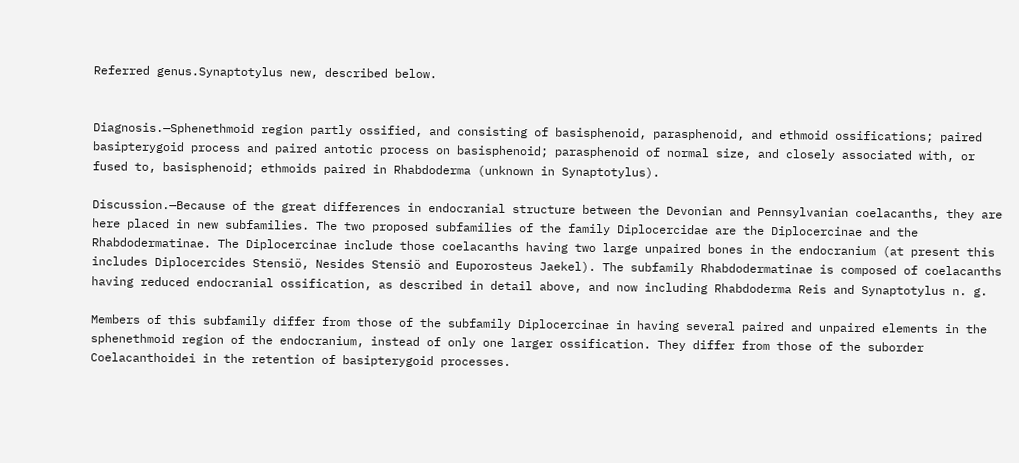Referred genus.Synaptotylus new, described below.


Diagnosis.—Sphenethmoid region partly ossified, and consisting of basisphenoid, parasphenoid, and ethmoid ossifications; paired basipterygoid process and paired antotic process on basisphenoid; parasphenoid of normal size, and closely associated with, or fused to, basisphenoid; ethmoids paired in Rhabdoderma (unknown in Synaptotylus).

Discussion.—Because of the great differences in endocranial structure between the Devonian and Pennsylvanian coelacanths, they are here placed in new subfamilies. The two proposed subfamilies of the family Diplocercidae are the Diplocercinae and the Rhabdodermatinae. The Diplocercinae include those coelacanths having two large unpaired bones in the endocranium (at present this includes Diplocercides Stensiö, Nesides Stensiö and Euporosteus Jaekel). The subfamily Rhabdodermatinae is composed of coelacanths having reduced endocranial ossification, as described in detail above, and now including Rhabdoderma Reis and Synaptotylus n. g.

Members of this subfamily differ from those of the subfamily Diplocercinae in having several paired and unpaired elements in the sphenethmoid region of the endocranium, instead of only one larger ossification. They differ from those of the suborder Coelacanthoidei in the retention of basipterygoid processes.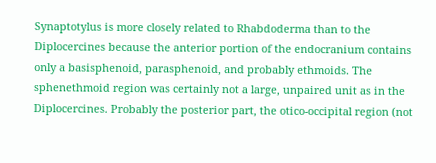Synaptotylus is more closely related to Rhabdoderma than to the Diplocercines because the anterior portion of the endocranium contains only a basisphenoid, parasphenoid, and probably ethmoids. The sphenethmoid region was certainly not a large, unpaired unit as in the Diplocercines. Probably the posterior part, the otico-occipital region (not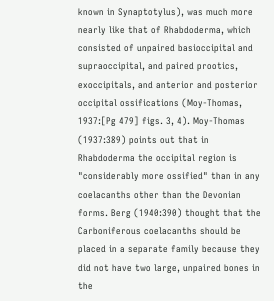known in Synaptotylus), was much more nearly like that of Rhabdoderma, which consisted of unpaired basioccipital and supraoccipital, and paired prootics, exoccipitals, and anterior and posterior occipital ossifications (Moy-Thomas, 1937:[Pg 479] figs. 3, 4). Moy-Thomas (1937:389) points out that in Rhabdoderma the occipital region is "considerably more ossified" than in any coelacanths other than the Devonian forms. Berg (1940:390) thought that the Carboniferous coelacanths should be placed in a separate family because they did not have two large, unpaired bones in the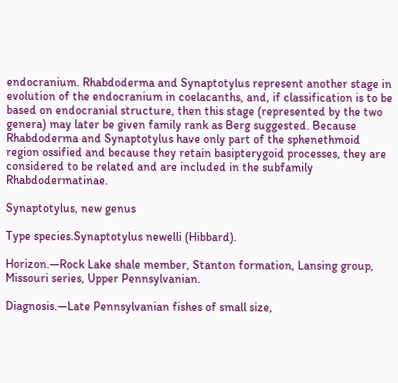endocranium. Rhabdoderma and Synaptotylus represent another stage in evolution of the endocranium in coelacanths, and, if classification is to be based on endocranial structure, then this stage (represented by the two genera) may later be given family rank as Berg suggested. Because Rhabdoderma and Synaptotylus have only part of the sphenethmoid region ossified and because they retain basipterygoid processes, they are considered to be related and are included in the subfamily Rhabdodermatinae.

Synaptotylus, new genus

Type species.Synaptotylus newelli (Hibbard).

Horizon.—Rock Lake shale member, Stanton formation, Lansing group, Missouri series, Upper Pennsylvanian.

Diagnosis.—Late Pennsylvanian fishes of small size,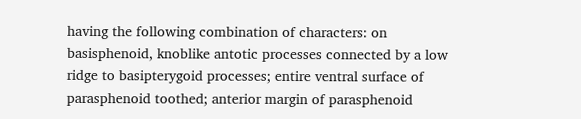having the following combination of characters: on basisphenoid, knoblike antotic processes connected by a low ridge to basipterygoid processes; entire ventral surface of parasphenoid toothed; anterior margin of parasphenoid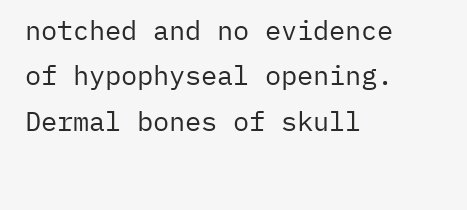notched and no evidence of hypophyseal opening. Dermal bones of skull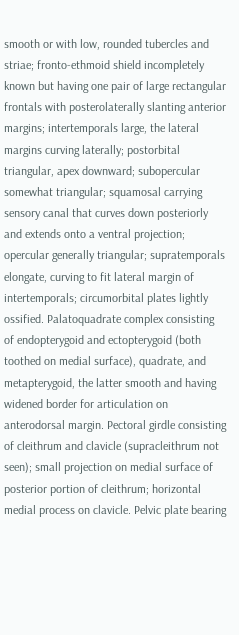smooth or with low, rounded tubercles and striae; fronto-ethmoid shield incompletely known but having one pair of large rectangular frontals with posterolaterally slanting anterior margins; intertemporals large, the lateral margins curving laterally; postorbital triangular, apex downward; subopercular somewhat triangular; squamosal carrying sensory canal that curves down posteriorly and extends onto a ventral projection; opercular generally triangular; supratemporals elongate, curving to fit lateral margin of intertemporals; circumorbital plates lightly ossified. Palatoquadrate complex consisting of endopterygoid and ectopterygoid (both toothed on medial surface), quadrate, and metapterygoid, the latter smooth and having widened border for articulation on anterodorsal margin. Pectoral girdle consisting of cleithrum and clavicle (supracleithrum not seen); small projection on medial surface of posterior portion of cleithrum; horizontal medial process on clavicle. Pelvic plate bearing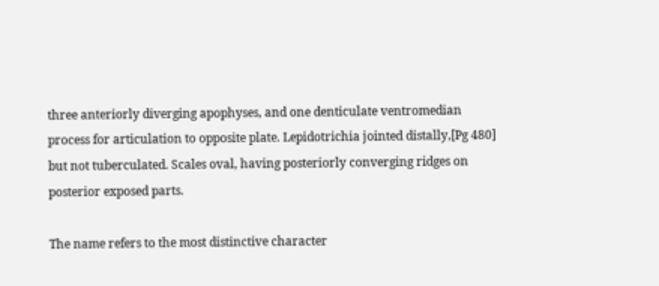three anteriorly diverging apophyses, and one denticulate ventromedian process for articulation to opposite plate. Lepidotrichia jointed distally,[Pg 480] but not tuberculated. Scales oval, having posteriorly converging ridges on posterior exposed parts.

The name refers to the most distinctive character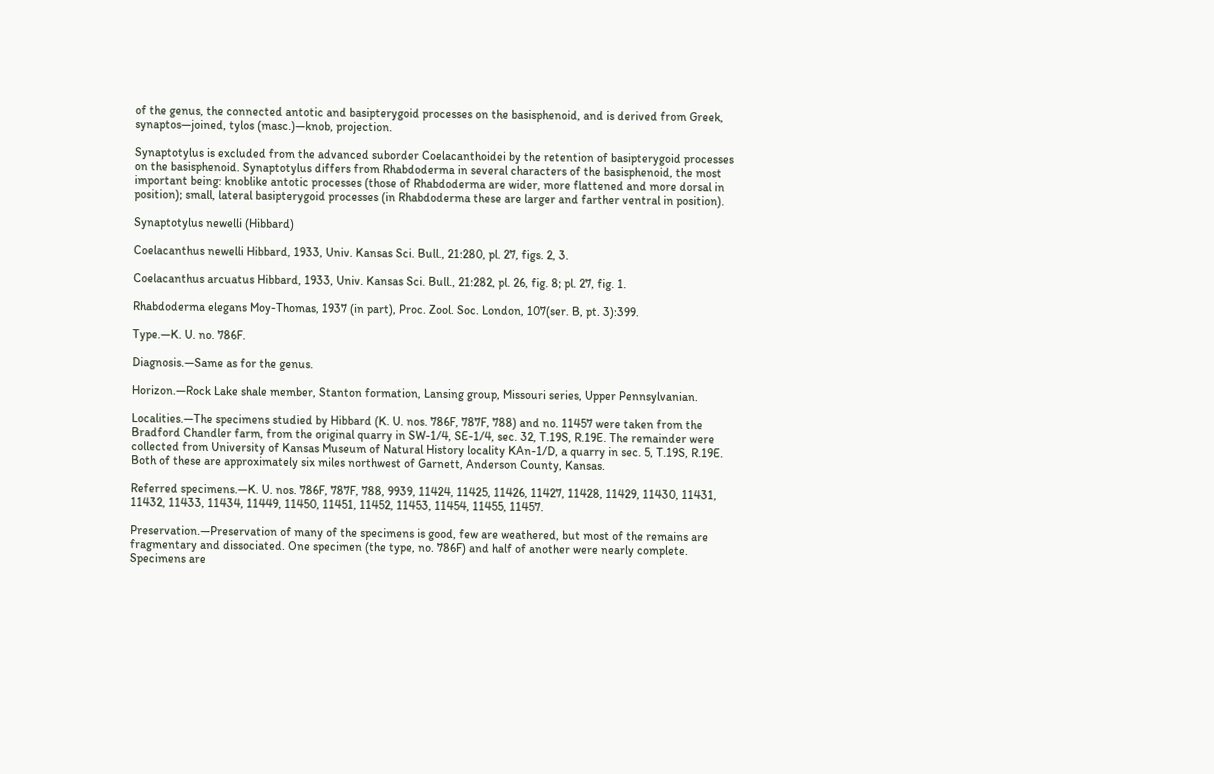of the genus, the connected antotic and basipterygoid processes on the basisphenoid, and is derived from Greek, synaptos—joined, tylos (masc.)—knob, projection.

Synaptotylus is excluded from the advanced suborder Coelacanthoidei by the retention of basipterygoid processes on the basisphenoid. Synaptotylus differs from Rhabdoderma in several characters of the basisphenoid, the most important being: knoblike antotic processes (those of Rhabdoderma are wider, more flattened and more dorsal in position); small, lateral basipterygoid processes (in Rhabdoderma these are larger and farther ventral in position).

Synaptotylus newelli (Hibbard)

Coelacanthus newelli Hibbard, 1933, Univ. Kansas Sci. Bull., 21:280, pl. 27, figs. 2, 3.

Coelacanthus arcuatus Hibbard, 1933, Univ. Kansas Sci. Bull., 21:282, pl. 26, fig. 8; pl. 27, fig. 1.

Rhabdoderma elegans Moy-Thomas, 1937 (in part), Proc. Zool. Soc. London, 107(ser. B, pt. 3):399.

Type.—K. U. no. 786F.

Diagnosis.—Same as for the genus.

Horizon.—Rock Lake shale member, Stanton formation, Lansing group, Missouri series, Upper Pennsylvanian.

Localities.—The specimens studied by Hibbard (K. U. nos. 786F, 787F, 788) and no. 11457 were taken from the Bradford Chandler farm, from the original quarry in SW-1/4, SE-1/4, sec. 32, T.19S, R.19E. The remainder were collected from University of Kansas Museum of Natural History locality KAn-1/D, a quarry in sec. 5, T.19S, R.19E. Both of these are approximately six miles northwest of Garnett, Anderson County, Kansas.

Referred specimens.—K. U. nos. 786F, 787F, 788, 9939, 11424, 11425, 11426, 11427, 11428, 11429, 11430, 11431, 11432, 11433, 11434, 11449, 11450, 11451, 11452, 11453, 11454, 11455, 11457.

Preservation.—Preservation of many of the specimens is good, few are weathered, but most of the remains are fragmentary and dissociated. One specimen (the type, no. 786F) and half of another were nearly complete. Specimens are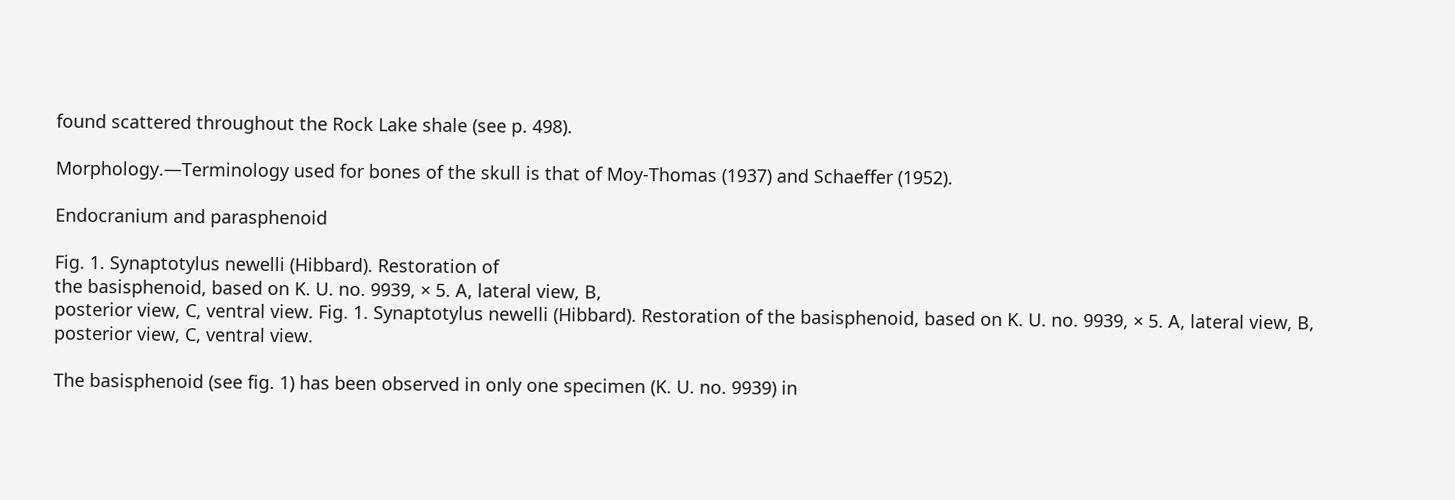found scattered throughout the Rock Lake shale (see p. 498).

Morphology.—Terminology used for bones of the skull is that of Moy-Thomas (1937) and Schaeffer (1952).

Endocranium and parasphenoid

Fig. 1. Synaptotylus newelli (Hibbard). Restoration of
the basisphenoid, based on K. U. no. 9939, × 5. A, lateral view, B,
posterior view, C, ventral view. Fig. 1. Synaptotylus newelli (Hibbard). Restoration of the basisphenoid, based on K. U. no. 9939, × 5. A, lateral view, B, posterior view, C, ventral view.

The basisphenoid (see fig. 1) has been observed in only one specimen (K. U. no. 9939) in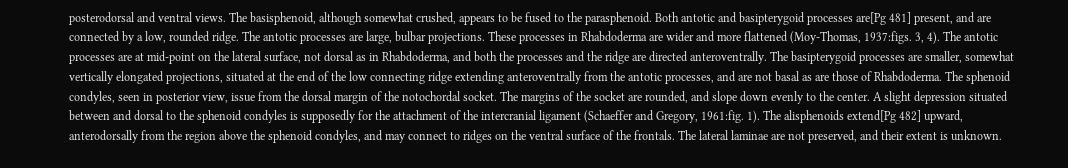posterodorsal and ventral views. The basisphenoid, although somewhat crushed, appears to be fused to the parasphenoid. Both antotic and basipterygoid processes are[Pg 481] present, and are connected by a low, rounded ridge. The antotic processes are large, bulbar projections. These processes in Rhabdoderma are wider and more flattened (Moy-Thomas, 1937:figs. 3, 4). The antotic processes are at mid-point on the lateral surface, not dorsal as in Rhabdoderma, and both the processes and the ridge are directed anteroventrally. The basipterygoid processes are smaller, somewhat vertically elongated projections, situated at the end of the low connecting ridge extending anteroventrally from the antotic processes, and are not basal as are those of Rhabdoderma. The sphenoid condyles, seen in posterior view, issue from the dorsal margin of the notochordal socket. The margins of the socket are rounded, and slope down evenly to the center. A slight depression situated between and dorsal to the sphenoid condyles is supposedly for the attachment of the intercranial ligament (Schaeffer and Gregory, 1961:fig. 1). The alisphenoids extend[Pg 482] upward, anterodorsally from the region above the sphenoid condyles, and may connect to ridges on the ventral surface of the frontals. The lateral laminae are not preserved, and their extent is unknown.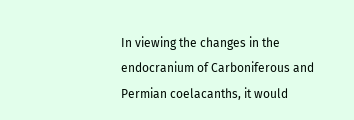In viewing the changes in the endocranium of Carboniferous and Permian coelacanths, it would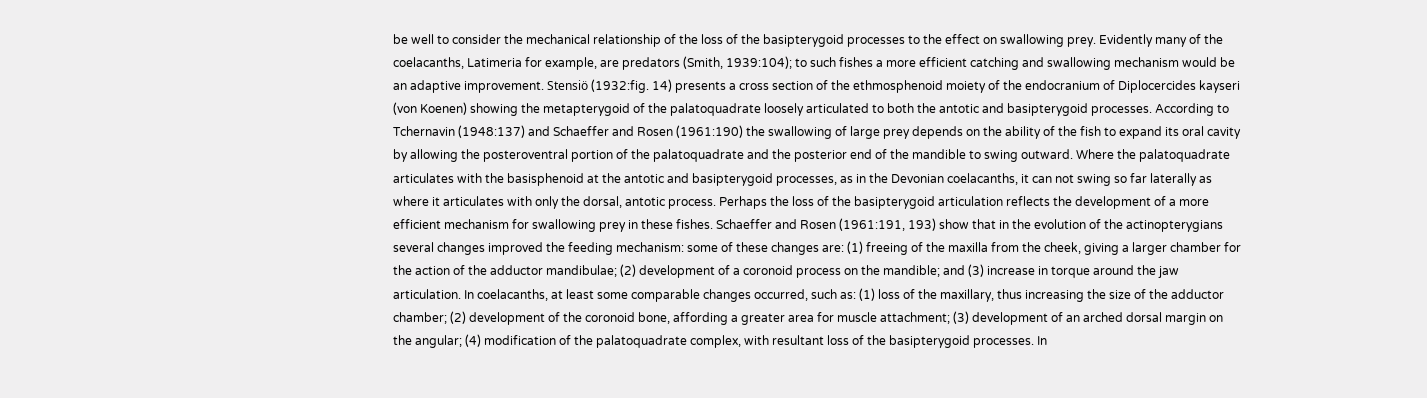be well to consider the mechanical relationship of the loss of the basipterygoid processes to the effect on swallowing prey. Evidently many of the coelacanths, Latimeria for example, are predators (Smith, 1939:104); to such fishes a more efficient catching and swallowing mechanism would be an adaptive improvement. Stensiö (1932:fig. 14) presents a cross section of the ethmosphenoid moiety of the endocranium of Diplocercides kayseri (von Koenen) showing the metapterygoid of the palatoquadrate loosely articulated to both the antotic and basipterygoid processes. According to Tchernavin (1948:137) and Schaeffer and Rosen (1961:190) the swallowing of large prey depends on the ability of the fish to expand its oral cavity by allowing the posteroventral portion of the palatoquadrate and the posterior end of the mandible to swing outward. Where the palatoquadrate articulates with the basisphenoid at the antotic and basipterygoid processes, as in the Devonian coelacanths, it can not swing so far laterally as where it articulates with only the dorsal, antotic process. Perhaps the loss of the basipterygoid articulation reflects the development of a more efficient mechanism for swallowing prey in these fishes. Schaeffer and Rosen (1961:191, 193) show that in the evolution of the actinopterygians several changes improved the feeding mechanism: some of these changes are: (1) freeing of the maxilla from the cheek, giving a larger chamber for the action of the adductor mandibulae; (2) development of a coronoid process on the mandible; and (3) increase in torque around the jaw articulation. In coelacanths, at least some comparable changes occurred, such as: (1) loss of the maxillary, thus increasing the size of the adductor chamber; (2) development of the coronoid bone, affording a greater area for muscle attachment; (3) development of an arched dorsal margin on the angular; (4) modification of the palatoquadrate complex, with resultant loss of the basipterygoid processes. In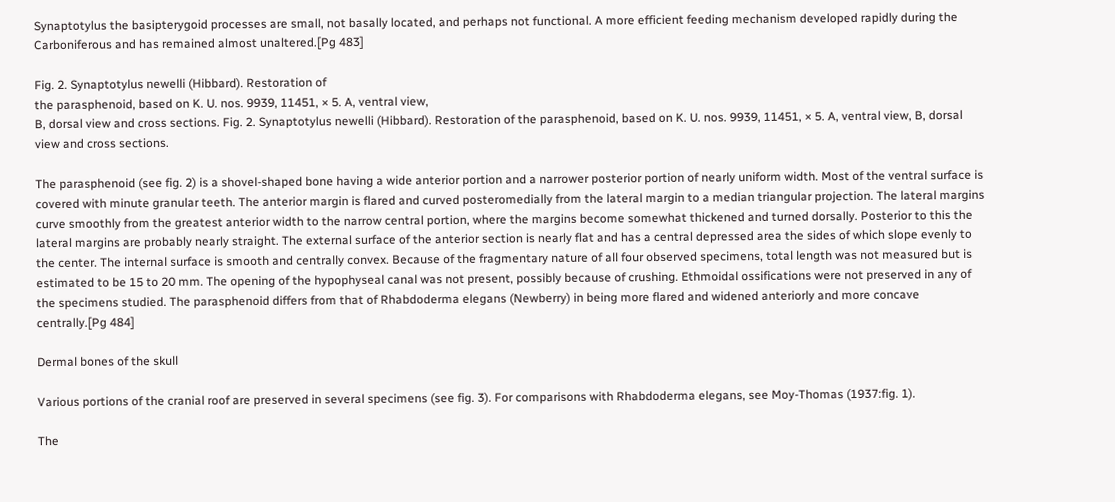Synaptotylus the basipterygoid processes are small, not basally located, and perhaps not functional. A more efficient feeding mechanism developed rapidly during the Carboniferous and has remained almost unaltered.[Pg 483]

Fig. 2. Synaptotylus newelli (Hibbard). Restoration of
the parasphenoid, based on K. U. nos. 9939, 11451, × 5. A, ventral view,
B, dorsal view and cross sections. Fig. 2. Synaptotylus newelli (Hibbard). Restoration of the parasphenoid, based on K. U. nos. 9939, 11451, × 5. A, ventral view, B, dorsal view and cross sections.

The parasphenoid (see fig. 2) is a shovel-shaped bone having a wide anterior portion and a narrower posterior portion of nearly uniform width. Most of the ventral surface is covered with minute granular teeth. The anterior margin is flared and curved posteromedially from the lateral margin to a median triangular projection. The lateral margins curve smoothly from the greatest anterior width to the narrow central portion, where the margins become somewhat thickened and turned dorsally. Posterior to this the lateral margins are probably nearly straight. The external surface of the anterior section is nearly flat and has a central depressed area the sides of which slope evenly to the center. The internal surface is smooth and centrally convex. Because of the fragmentary nature of all four observed specimens, total length was not measured but is estimated to be 15 to 20 mm. The opening of the hypophyseal canal was not present, possibly because of crushing. Ethmoidal ossifications were not preserved in any of the specimens studied. The parasphenoid differs from that of Rhabdoderma elegans (Newberry) in being more flared and widened anteriorly and more concave centrally.[Pg 484]

Dermal bones of the skull

Various portions of the cranial roof are preserved in several specimens (see fig. 3). For comparisons with Rhabdoderma elegans, see Moy-Thomas (1937:fig. 1).

The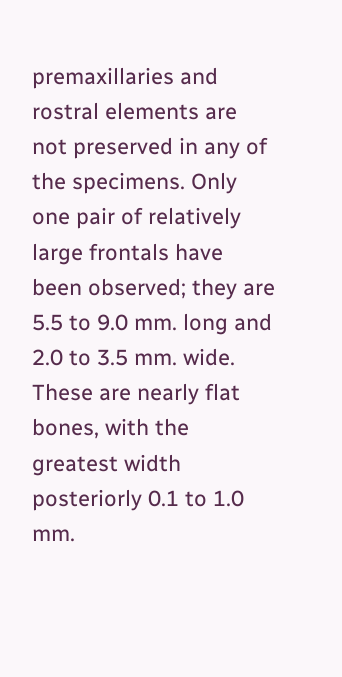premaxillaries and rostral elements are not preserved in any of the specimens. Only one pair of relatively large frontals have been observed; they are 5.5 to 9.0 mm. long and 2.0 to 3.5 mm. wide. These are nearly flat bones, with the greatest width posteriorly 0.1 to 1.0 mm.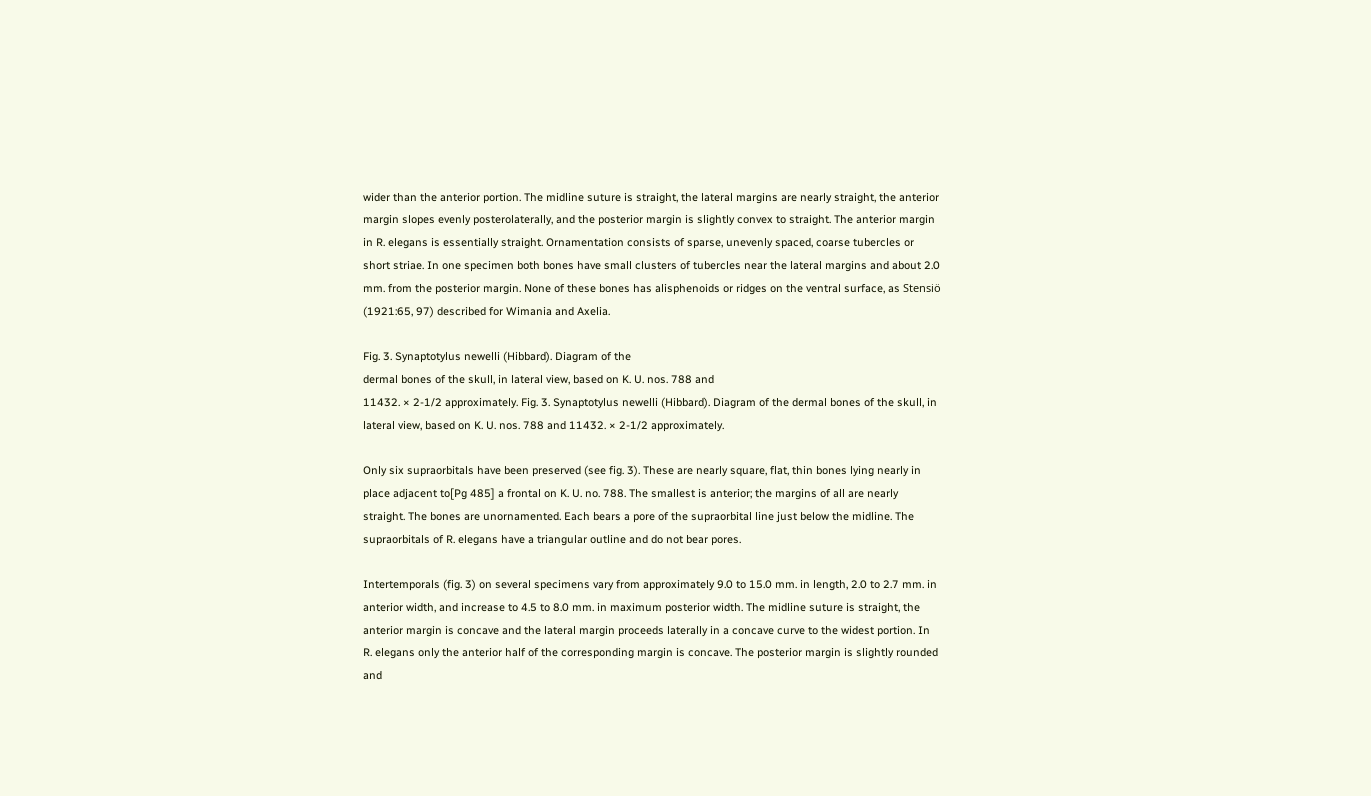wider than the anterior portion. The midline suture is straight, the lateral margins are nearly straight, the anterior margin slopes evenly posterolaterally, and the posterior margin is slightly convex to straight. The anterior margin in R. elegans is essentially straight. Ornamentation consists of sparse, unevenly spaced, coarse tubercles or short striae. In one specimen both bones have small clusters of tubercles near the lateral margins and about 2.0 mm. from the posterior margin. None of these bones has alisphenoids or ridges on the ventral surface, as Stensiö (1921:65, 97) described for Wimania and Axelia.

Fig. 3. Synaptotylus newelli (Hibbard). Diagram of the
dermal bones of the skull, in lateral view, based on K. U. nos. 788 and
11432. × 2-1/2 approximately. Fig. 3. Synaptotylus newelli (Hibbard). Diagram of the dermal bones of the skull, in lateral view, based on K. U. nos. 788 and 11432. × 2-1/2 approximately.

Only six supraorbitals have been preserved (see fig. 3). These are nearly square, flat, thin bones lying nearly in place adjacent to[Pg 485] a frontal on K. U. no. 788. The smallest is anterior; the margins of all are nearly straight. The bones are unornamented. Each bears a pore of the supraorbital line just below the midline. The supraorbitals of R. elegans have a triangular outline and do not bear pores.

Intertemporals (fig. 3) on several specimens vary from approximately 9.0 to 15.0 mm. in length, 2.0 to 2.7 mm. in anterior width, and increase to 4.5 to 8.0 mm. in maximum posterior width. The midline suture is straight, the anterior margin is concave and the lateral margin proceeds laterally in a concave curve to the widest portion. In R. elegans only the anterior half of the corresponding margin is concave. The posterior margin is slightly rounded and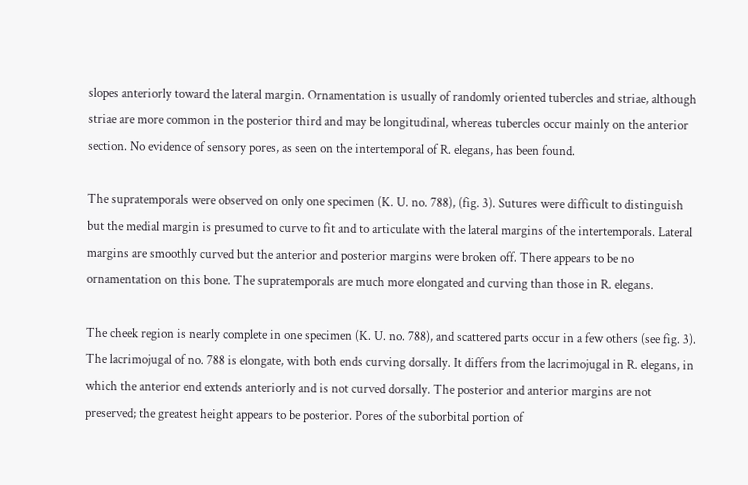slopes anteriorly toward the lateral margin. Ornamentation is usually of randomly oriented tubercles and striae, although striae are more common in the posterior third and may be longitudinal, whereas tubercles occur mainly on the anterior section. No evidence of sensory pores, as seen on the intertemporal of R. elegans, has been found.

The supratemporals were observed on only one specimen (K. U. no. 788), (fig. 3). Sutures were difficult to distinguish but the medial margin is presumed to curve to fit and to articulate with the lateral margins of the intertemporals. Lateral margins are smoothly curved but the anterior and posterior margins were broken off. There appears to be no ornamentation on this bone. The supratemporals are much more elongated and curving than those in R. elegans.

The cheek region is nearly complete in one specimen (K. U. no. 788), and scattered parts occur in a few others (see fig. 3). The lacrimojugal of no. 788 is elongate, with both ends curving dorsally. It differs from the lacrimojugal in R. elegans, in which the anterior end extends anteriorly and is not curved dorsally. The posterior and anterior margins are not preserved; the greatest height appears to be posterior. Pores of the suborbital portion of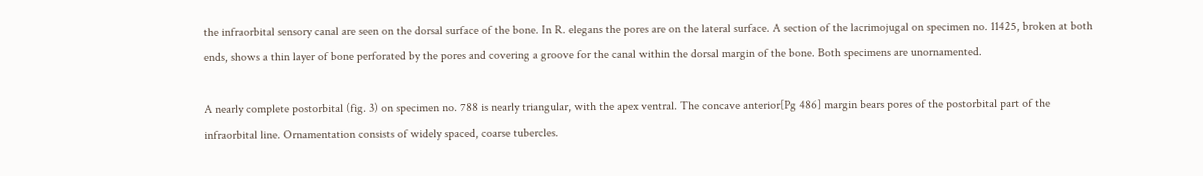the infraorbital sensory canal are seen on the dorsal surface of the bone. In R. elegans the pores are on the lateral surface. A section of the lacrimojugal on specimen no. 11425, broken at both ends, shows a thin layer of bone perforated by the pores and covering a groove for the canal within the dorsal margin of the bone. Both specimens are unornamented.

A nearly complete postorbital (fig. 3) on specimen no. 788 is nearly triangular, with the apex ventral. The concave anterior[Pg 486] margin bears pores of the postorbital part of the infraorbital line. Ornamentation consists of widely spaced, coarse tubercles.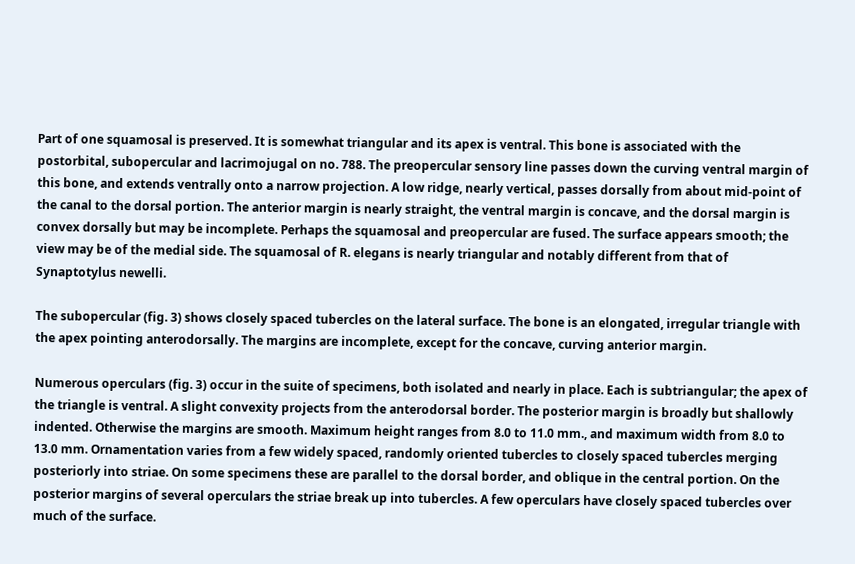Part of one squamosal is preserved. It is somewhat triangular and its apex is ventral. This bone is associated with the postorbital, subopercular and lacrimojugal on no. 788. The preopercular sensory line passes down the curving ventral margin of this bone, and extends ventrally onto a narrow projection. A low ridge, nearly vertical, passes dorsally from about mid-point of the canal to the dorsal portion. The anterior margin is nearly straight, the ventral margin is concave, and the dorsal margin is convex dorsally but may be incomplete. Perhaps the squamosal and preopercular are fused. The surface appears smooth; the view may be of the medial side. The squamosal of R. elegans is nearly triangular and notably different from that of Synaptotylus newelli.

The subopercular (fig. 3) shows closely spaced tubercles on the lateral surface. The bone is an elongated, irregular triangle with the apex pointing anterodorsally. The margins are incomplete, except for the concave, curving anterior margin.

Numerous operculars (fig. 3) occur in the suite of specimens, both isolated and nearly in place. Each is subtriangular; the apex of the triangle is ventral. A slight convexity projects from the anterodorsal border. The posterior margin is broadly but shallowly indented. Otherwise the margins are smooth. Maximum height ranges from 8.0 to 11.0 mm., and maximum width from 8.0 to 13.0 mm. Ornamentation varies from a few widely spaced, randomly oriented tubercles to closely spaced tubercles merging posteriorly into striae. On some specimens these are parallel to the dorsal border, and oblique in the central portion. On the posterior margins of several operculars the striae break up into tubercles. A few operculars have closely spaced tubercles over much of the surface.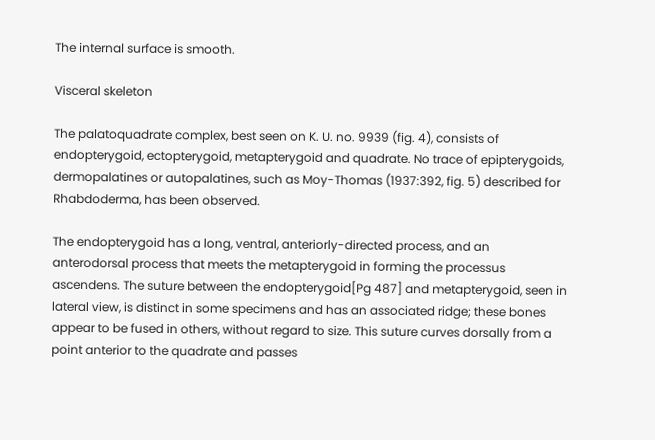The internal surface is smooth.

Visceral skeleton

The palatoquadrate complex, best seen on K. U. no. 9939 (fig. 4), consists of endopterygoid, ectopterygoid, metapterygoid and quadrate. No trace of epipterygoids, dermopalatines or autopalatines, such as Moy-Thomas (1937:392, fig. 5) described for Rhabdoderma, has been observed.

The endopterygoid has a long, ventral, anteriorly-directed process, and an anterodorsal process that meets the metapterygoid in forming the processus ascendens. The suture between the endopterygoid[Pg 487] and metapterygoid, seen in lateral view, is distinct in some specimens and has an associated ridge; these bones appear to be fused in others, without regard to size. This suture curves dorsally from a point anterior to the quadrate and passes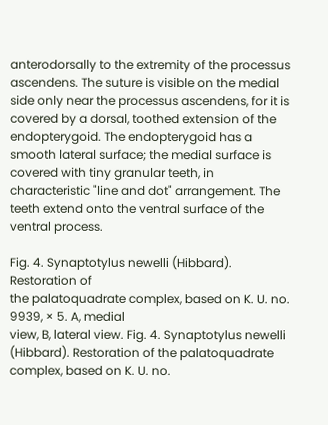anterodorsally to the extremity of the processus ascendens. The suture is visible on the medial side only near the processus ascendens, for it is covered by a dorsal, toothed extension of the endopterygoid. The endopterygoid has a smooth lateral surface; the medial surface is covered with tiny granular teeth, in characteristic "line and dot" arrangement. The teeth extend onto the ventral surface of the ventral process.

Fig. 4. Synaptotylus newelli (Hibbard). Restoration of
the palatoquadrate complex, based on K. U. no. 9939, × 5. A, medial
view, B, lateral view. Fig. 4. Synaptotylus newelli (Hibbard). Restoration of the palatoquadrate complex, based on K. U. no.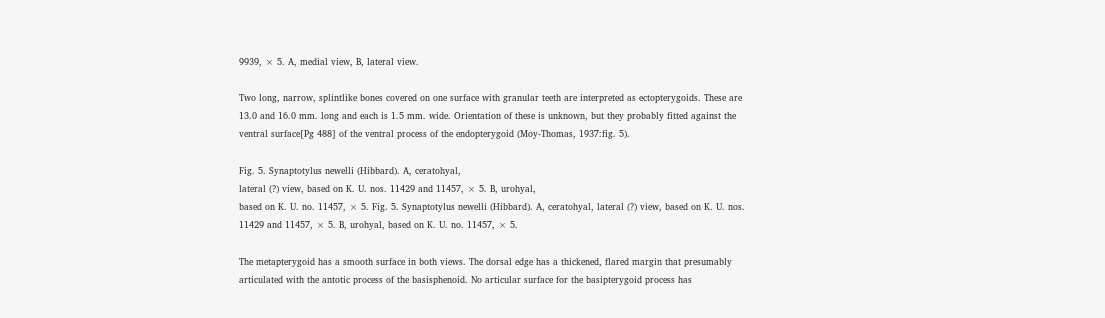9939, × 5. A, medial view, B, lateral view.

Two long, narrow, splintlike bones covered on one surface with granular teeth are interpreted as ectopterygoids. These are 13.0 and 16.0 mm. long and each is 1.5 mm. wide. Orientation of these is unknown, but they probably fitted against the ventral surface[Pg 488] of the ventral process of the endopterygoid (Moy-Thomas, 1937:fig. 5).

Fig. 5. Synaptotylus newelli (Hibbard). A, ceratohyal,
lateral (?) view, based on K. U. nos. 11429 and 11457, × 5. B, urohyal,
based on K. U. no. 11457, × 5. Fig. 5. Synaptotylus newelli (Hibbard). A, ceratohyal, lateral (?) view, based on K. U. nos. 11429 and 11457, × 5. B, urohyal, based on K. U. no. 11457, × 5.

The metapterygoid has a smooth surface in both views. The dorsal edge has a thickened, flared margin that presumably articulated with the antotic process of the basisphenoid. No articular surface for the basipterygoid process has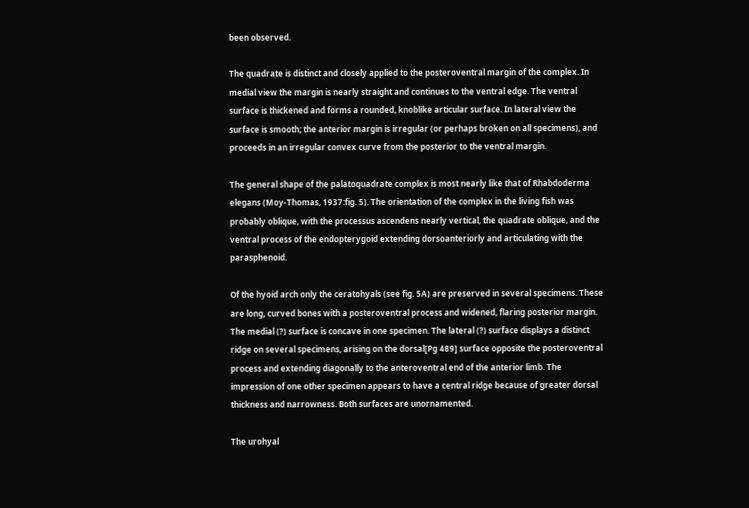been observed.

The quadrate is distinct and closely applied to the posteroventral margin of the complex. In medial view the margin is nearly straight and continues to the ventral edge. The ventral surface is thickened and forms a rounded, knoblike articular surface. In lateral view the surface is smooth; the anterior margin is irregular (or perhaps broken on all specimens), and proceeds in an irregular convex curve from the posterior to the ventral margin.

The general shape of the palatoquadrate complex is most nearly like that of Rhabdoderma elegans (Moy-Thomas, 1937:fig. 5). The orientation of the complex in the living fish was probably oblique, with the processus ascendens nearly vertical, the quadrate oblique, and the ventral process of the endopterygoid extending dorsoanteriorly and articulating with the parasphenoid.

Of the hyoid arch only the ceratohyals (see fig. 5A) are preserved in several specimens. These are long, curved bones with a posteroventral process and widened, flaring posterior margin. The medial (?) surface is concave in one specimen. The lateral (?) surface displays a distinct ridge on several specimens, arising on the dorsal[Pg 489] surface opposite the posteroventral process and extending diagonally to the anteroventral end of the anterior limb. The impression of one other specimen appears to have a central ridge because of greater dorsal thickness and narrowness. Both surfaces are unornamented.

The urohyal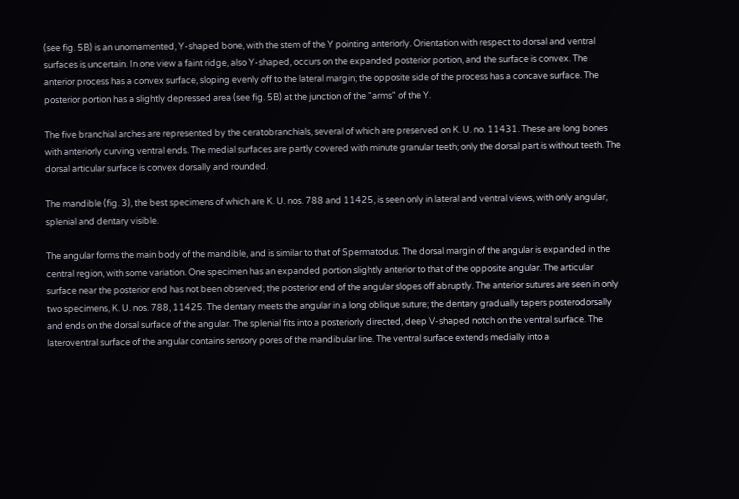(see fig. 5B) is an unornamented, Y-shaped bone, with the stem of the Y pointing anteriorly. Orientation with respect to dorsal and ventral surfaces is uncertain. In one view a faint ridge, also Y-shaped, occurs on the expanded posterior portion, and the surface is convex. The anterior process has a convex surface, sloping evenly off to the lateral margin; the opposite side of the process has a concave surface. The posterior portion has a slightly depressed area (see fig. 5B) at the junction of the "arms" of the Y.

The five branchial arches are represented by the ceratobranchials, several of which are preserved on K. U. no. 11431. These are long bones with anteriorly curving ventral ends. The medial surfaces are partly covered with minute granular teeth; only the dorsal part is without teeth. The dorsal articular surface is convex dorsally and rounded.

The mandible (fig. 3), the best specimens of which are K. U. nos. 788 and 11425, is seen only in lateral and ventral views, with only angular, splenial and dentary visible.

The angular forms the main body of the mandible, and is similar to that of Spermatodus. The dorsal margin of the angular is expanded in the central region, with some variation. One specimen has an expanded portion slightly anterior to that of the opposite angular. The articular surface near the posterior end has not been observed; the posterior end of the angular slopes off abruptly. The anterior sutures are seen in only two specimens, K. U. nos. 788, 11425. The dentary meets the angular in a long oblique suture; the dentary gradually tapers posterodorsally and ends on the dorsal surface of the angular. The splenial fits into a posteriorly directed, deep V-shaped notch on the ventral surface. The lateroventral surface of the angular contains sensory pores of the mandibular line. The ventral surface extends medially into a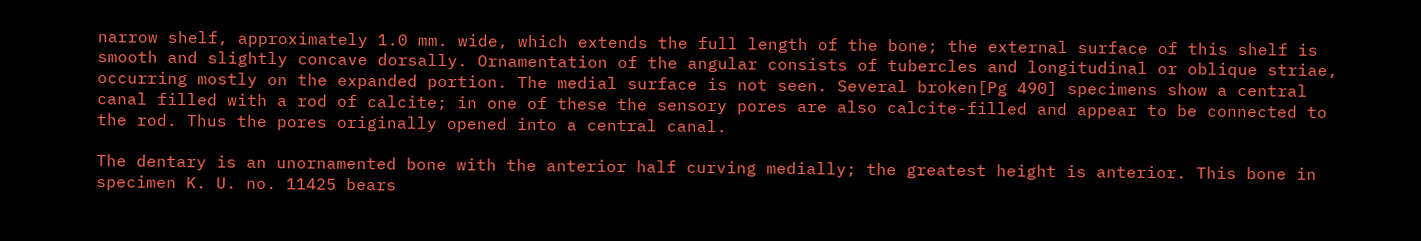narrow shelf, approximately 1.0 mm. wide, which extends the full length of the bone; the external surface of this shelf is smooth and slightly concave dorsally. Ornamentation of the angular consists of tubercles and longitudinal or oblique striae, occurring mostly on the expanded portion. The medial surface is not seen. Several broken[Pg 490] specimens show a central canal filled with a rod of calcite; in one of these the sensory pores are also calcite-filled and appear to be connected to the rod. Thus the pores originally opened into a central canal.

The dentary is an unornamented bone with the anterior half curving medially; the greatest height is anterior. This bone in specimen K. U. no. 11425 bears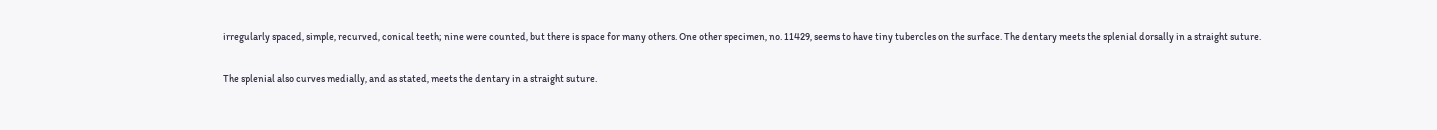irregularly spaced, simple, recurved, conical teeth; nine were counted, but there is space for many others. One other specimen, no. 11429, seems to have tiny tubercles on the surface. The dentary meets the splenial dorsally in a straight suture.

The splenial also curves medially, and as stated, meets the dentary in a straight suture.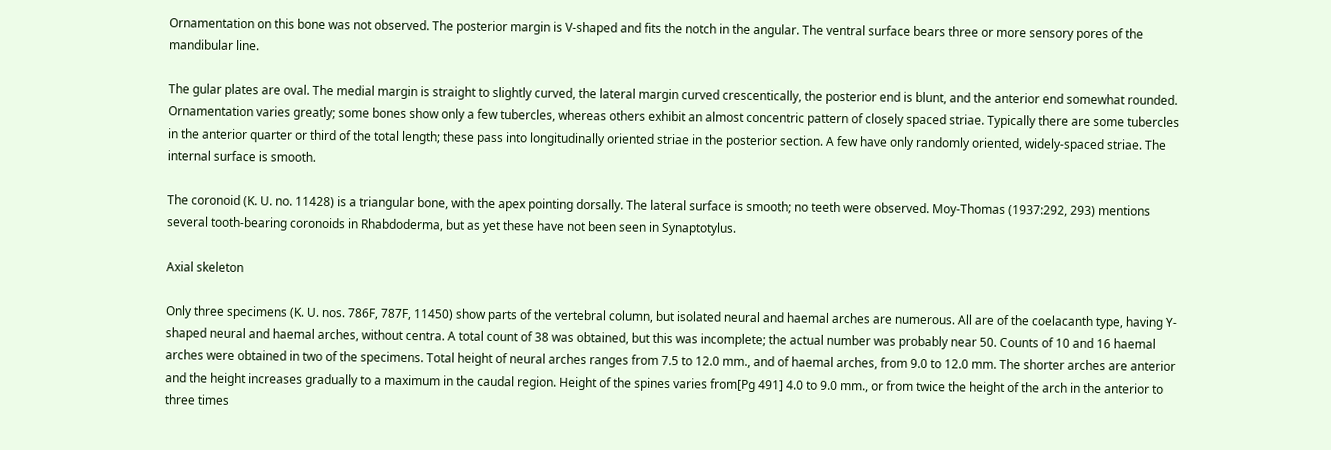Ornamentation on this bone was not observed. The posterior margin is V-shaped and fits the notch in the angular. The ventral surface bears three or more sensory pores of the mandibular line.

The gular plates are oval. The medial margin is straight to slightly curved, the lateral margin curved crescentically, the posterior end is blunt, and the anterior end somewhat rounded. Ornamentation varies greatly; some bones show only a few tubercles, whereas others exhibit an almost concentric pattern of closely spaced striae. Typically there are some tubercles in the anterior quarter or third of the total length; these pass into longitudinally oriented striae in the posterior section. A few have only randomly oriented, widely-spaced striae. The internal surface is smooth.

The coronoid (K. U. no. 11428) is a triangular bone, with the apex pointing dorsally. The lateral surface is smooth; no teeth were observed. Moy-Thomas (1937:292, 293) mentions several tooth-bearing coronoids in Rhabdoderma, but as yet these have not been seen in Synaptotylus.

Axial skeleton

Only three specimens (K. U. nos. 786F, 787F, 11450) show parts of the vertebral column, but isolated neural and haemal arches are numerous. All are of the coelacanth type, having Y-shaped neural and haemal arches, without centra. A total count of 38 was obtained, but this was incomplete; the actual number was probably near 50. Counts of 10 and 16 haemal arches were obtained in two of the specimens. Total height of neural arches ranges from 7.5 to 12.0 mm., and of haemal arches, from 9.0 to 12.0 mm. The shorter arches are anterior and the height increases gradually to a maximum in the caudal region. Height of the spines varies from[Pg 491] 4.0 to 9.0 mm., or from twice the height of the arch in the anterior to three times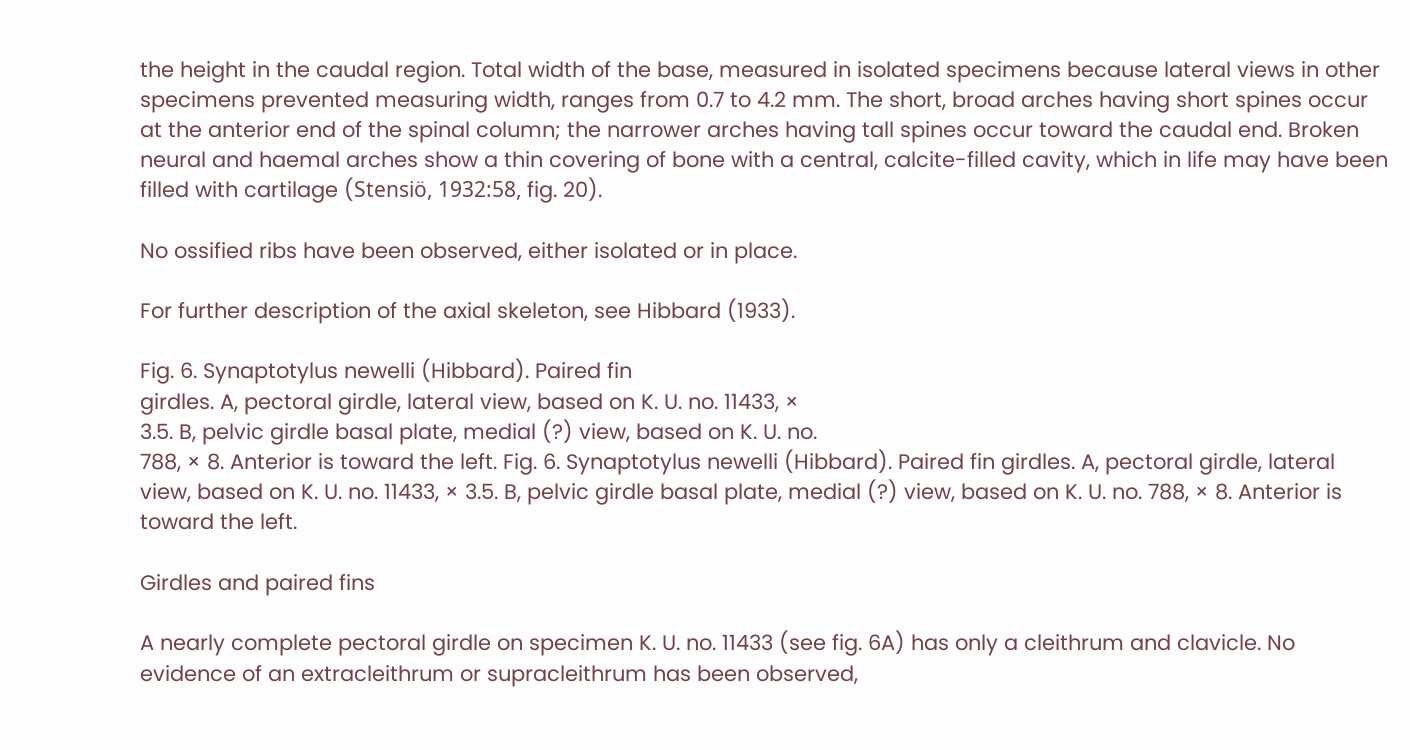the height in the caudal region. Total width of the base, measured in isolated specimens because lateral views in other specimens prevented measuring width, ranges from 0.7 to 4.2 mm. The short, broad arches having short spines occur at the anterior end of the spinal column; the narrower arches having tall spines occur toward the caudal end. Broken neural and haemal arches show a thin covering of bone with a central, calcite-filled cavity, which in life may have been filled with cartilage (Stensiö, 1932:58, fig. 20).

No ossified ribs have been observed, either isolated or in place.

For further description of the axial skeleton, see Hibbard (1933).

Fig. 6. Synaptotylus newelli (Hibbard). Paired fin
girdles. A, pectoral girdle, lateral view, based on K. U. no. 11433, ×
3.5. B, pelvic girdle basal plate, medial (?) view, based on K. U. no.
788, × 8. Anterior is toward the left. Fig. 6. Synaptotylus newelli (Hibbard). Paired fin girdles. A, pectoral girdle, lateral view, based on K. U. no. 11433, × 3.5. B, pelvic girdle basal plate, medial (?) view, based on K. U. no. 788, × 8. Anterior is toward the left.

Girdles and paired fins

A nearly complete pectoral girdle on specimen K. U. no. 11433 (see fig. 6A) has only a cleithrum and clavicle. No evidence of an extracleithrum or supracleithrum has been observed,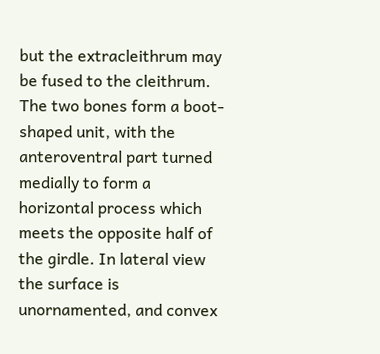but the extracleithrum may be fused to the cleithrum. The two bones form a boot-shaped unit, with the anteroventral part turned medially to form a horizontal process which meets the opposite half of the girdle. In lateral view the surface is unornamented, and convex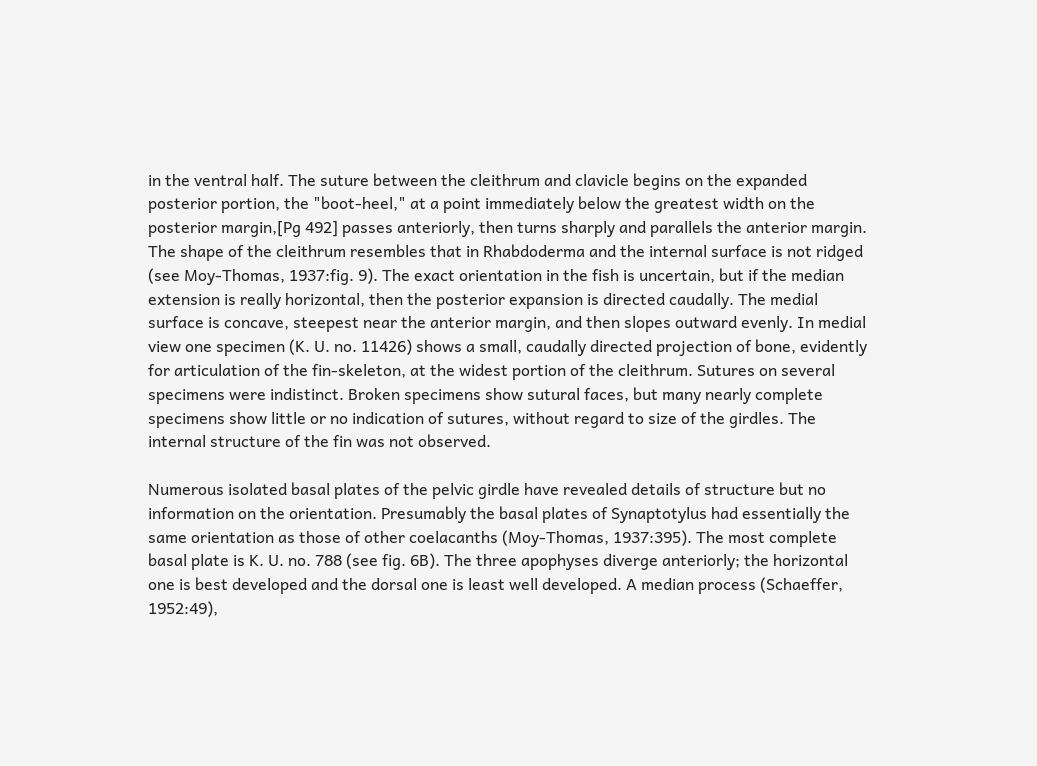in the ventral half. The suture between the cleithrum and clavicle begins on the expanded posterior portion, the "boot-heel," at a point immediately below the greatest width on the posterior margin,[Pg 492] passes anteriorly, then turns sharply and parallels the anterior margin. The shape of the cleithrum resembles that in Rhabdoderma and the internal surface is not ridged (see Moy-Thomas, 1937:fig. 9). The exact orientation in the fish is uncertain, but if the median extension is really horizontal, then the posterior expansion is directed caudally. The medial surface is concave, steepest near the anterior margin, and then slopes outward evenly. In medial view one specimen (K. U. no. 11426) shows a small, caudally directed projection of bone, evidently for articulation of the fin-skeleton, at the widest portion of the cleithrum. Sutures on several specimens were indistinct. Broken specimens show sutural faces, but many nearly complete specimens show little or no indication of sutures, without regard to size of the girdles. The internal structure of the fin was not observed.

Numerous isolated basal plates of the pelvic girdle have revealed details of structure but no information on the orientation. Presumably the basal plates of Synaptotylus had essentially the same orientation as those of other coelacanths (Moy-Thomas, 1937:395). The most complete basal plate is K. U. no. 788 (see fig. 6B). The three apophyses diverge anteriorly; the horizontal one is best developed and the dorsal one is least well developed. A median process (Schaeffer, 1952:49),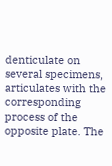denticulate on several specimens, articulates with the corresponding process of the opposite plate. The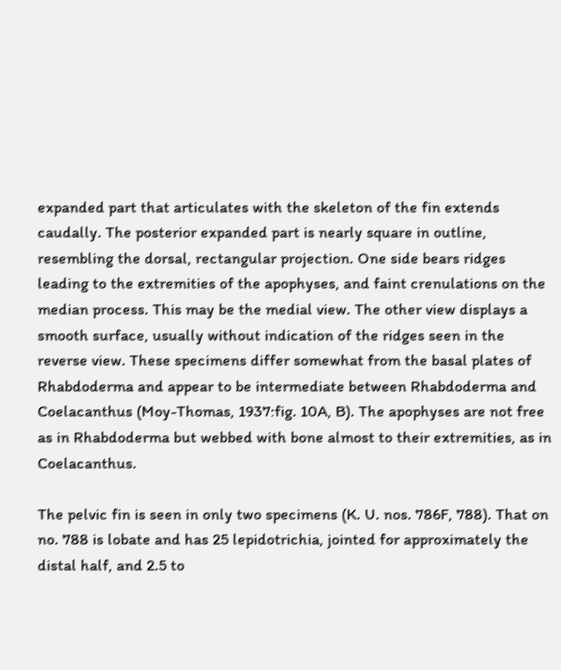expanded part that articulates with the skeleton of the fin extends caudally. The posterior expanded part is nearly square in outline, resembling the dorsal, rectangular projection. One side bears ridges leading to the extremities of the apophyses, and faint crenulations on the median process. This may be the medial view. The other view displays a smooth surface, usually without indication of the ridges seen in the reverse view. These specimens differ somewhat from the basal plates of Rhabdoderma and appear to be intermediate between Rhabdoderma and Coelacanthus (Moy-Thomas, 1937:fig. 10A, B). The apophyses are not free as in Rhabdoderma but webbed with bone almost to their extremities, as in Coelacanthus.

The pelvic fin is seen in only two specimens (K. U. nos. 786F, 788). That on no. 788 is lobate and has 25 lepidotrichia, jointed for approximately the distal half, and 2.5 to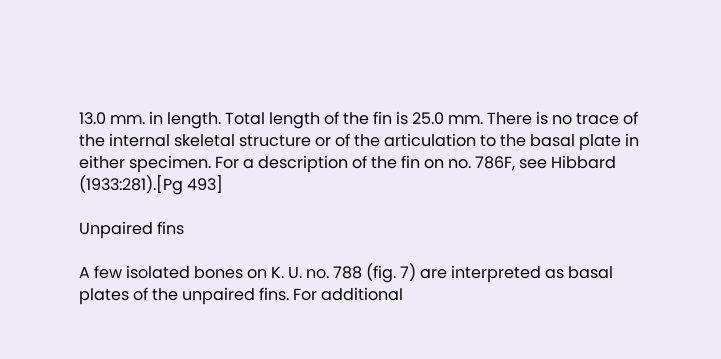13.0 mm. in length. Total length of the fin is 25.0 mm. There is no trace of the internal skeletal structure or of the articulation to the basal plate in either specimen. For a description of the fin on no. 786F, see Hibbard (1933:281).[Pg 493]

Unpaired fins

A few isolated bones on K. U. no. 788 (fig. 7) are interpreted as basal plates of the unpaired fins. For additional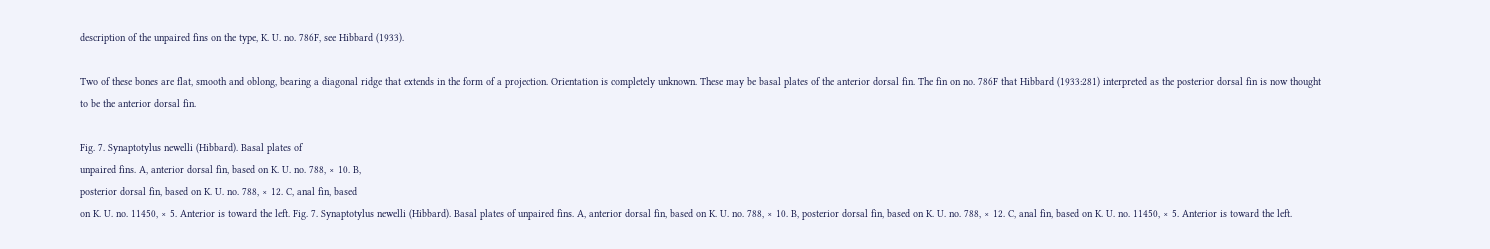description of the unpaired fins on the type, K. U. no. 786F, see Hibbard (1933).

Two of these bones are flat, smooth and oblong, bearing a diagonal ridge that extends in the form of a projection. Orientation is completely unknown. These may be basal plates of the anterior dorsal fin. The fin on no. 786F that Hibbard (1933:281) interpreted as the posterior dorsal fin is now thought to be the anterior dorsal fin.

Fig. 7. Synaptotylus newelli (Hibbard). Basal plates of
unpaired fins. A, anterior dorsal fin, based on K. U. no. 788, × 10. B,
posterior dorsal fin, based on K. U. no. 788, × 12. C, anal fin, based
on K. U. no. 11450, × 5. Anterior is toward the left. Fig. 7. Synaptotylus newelli (Hibbard). Basal plates of unpaired fins. A, anterior dorsal fin, based on K. U. no. 788, × 10. B, posterior dorsal fin, based on K. U. no. 788, × 12. C, anal fin, based on K. U. no. 11450, × 5. Anterior is toward the left.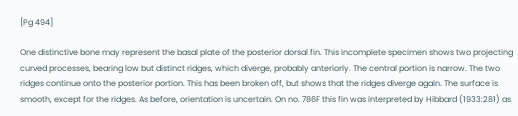[Pg 494]

One distinctive bone may represent the basal plate of the posterior dorsal fin. This incomplete specimen shows two projecting curved processes, bearing low but distinct ridges, which diverge, probably anteriorly. The central portion is narrow. The two ridges continue onto the posterior portion. This has been broken off, but shows that the ridges diverge again. The surface is smooth, except for the ridges. As before, orientation is uncertain. On no. 786F this fin was interpreted by Hibbard (1933:281) as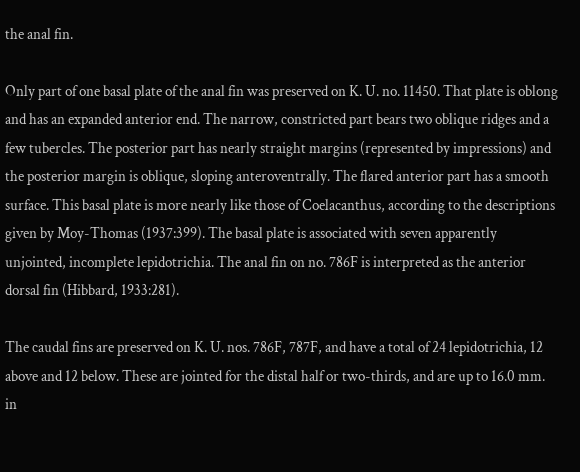the anal fin.

Only part of one basal plate of the anal fin was preserved on K. U. no. 11450. That plate is oblong and has an expanded anterior end. The narrow, constricted part bears two oblique ridges and a few tubercles. The posterior part has nearly straight margins (represented by impressions) and the posterior margin is oblique, sloping anteroventrally. The flared anterior part has a smooth surface. This basal plate is more nearly like those of Coelacanthus, according to the descriptions given by Moy-Thomas (1937:399). The basal plate is associated with seven apparently unjointed, incomplete lepidotrichia. The anal fin on no. 786F is interpreted as the anterior dorsal fin (Hibbard, 1933:281).

The caudal fins are preserved on K. U. nos. 786F, 787F, and have a total of 24 lepidotrichia, 12 above and 12 below. These are jointed for the distal half or two-thirds, and are up to 16.0 mm. in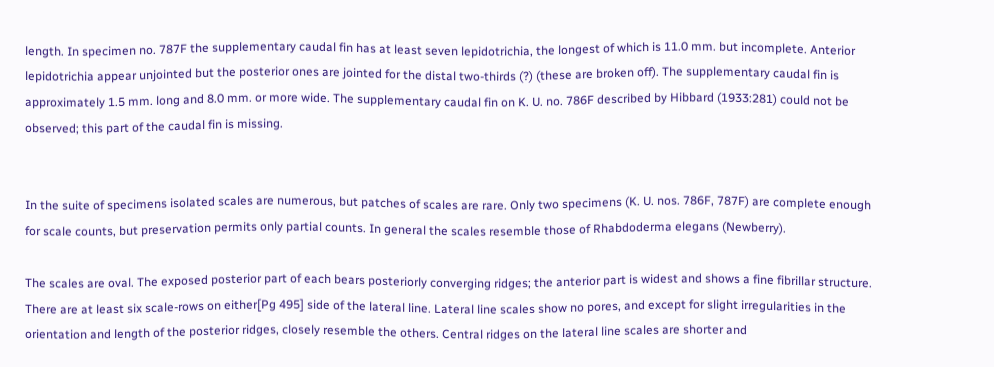length. In specimen no. 787F the supplementary caudal fin has at least seven lepidotrichia, the longest of which is 11.0 mm. but incomplete. Anterior lepidotrichia appear unjointed but the posterior ones are jointed for the distal two-thirds (?) (these are broken off). The supplementary caudal fin is approximately 1.5 mm. long and 8.0 mm. or more wide. The supplementary caudal fin on K. U. no. 786F described by Hibbard (1933:281) could not be observed; this part of the caudal fin is missing.


In the suite of specimens isolated scales are numerous, but patches of scales are rare. Only two specimens (K. U. nos. 786F, 787F) are complete enough for scale counts, but preservation permits only partial counts. In general the scales resemble those of Rhabdoderma elegans (Newberry).

The scales are oval. The exposed posterior part of each bears posteriorly converging ridges; the anterior part is widest and shows a fine fibrillar structure. There are at least six scale-rows on either[Pg 495] side of the lateral line. Lateral line scales show no pores, and except for slight irregularities in the orientation and length of the posterior ridges, closely resemble the others. Central ridges on the lateral line scales are shorter and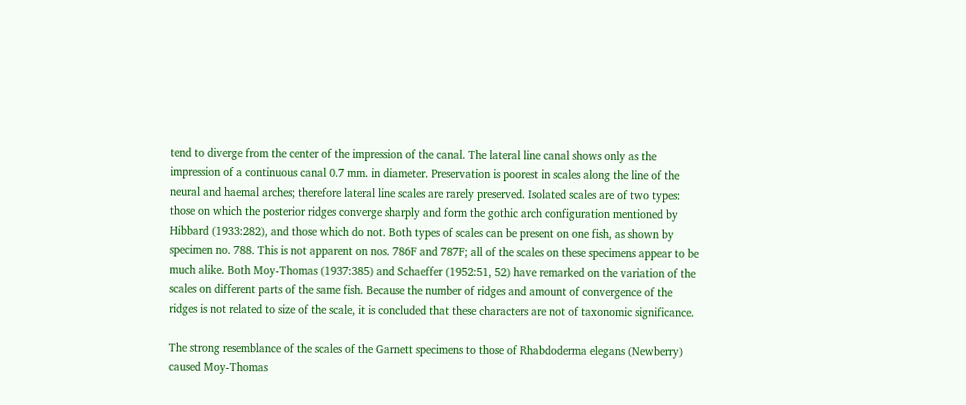tend to diverge from the center of the impression of the canal. The lateral line canal shows only as the impression of a continuous canal 0.7 mm. in diameter. Preservation is poorest in scales along the line of the neural and haemal arches; therefore lateral line scales are rarely preserved. Isolated scales are of two types: those on which the posterior ridges converge sharply and form the gothic arch configuration mentioned by Hibbard (1933:282), and those which do not. Both types of scales can be present on one fish, as shown by specimen no. 788. This is not apparent on nos. 786F and 787F; all of the scales on these specimens appear to be much alike. Both Moy-Thomas (1937:385) and Schaeffer (1952:51, 52) have remarked on the variation of the scales on different parts of the same fish. Because the number of ridges and amount of convergence of the ridges is not related to size of the scale, it is concluded that these characters are not of taxonomic significance.

The strong resemblance of the scales of the Garnett specimens to those of Rhabdoderma elegans (Newberry) caused Moy-Thomas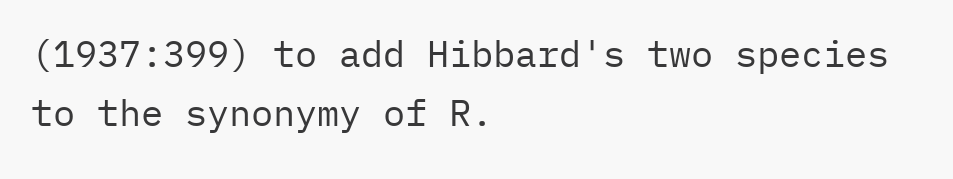(1937:399) to add Hibbard's two species to the synonymy of R.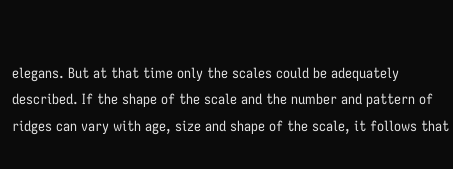elegans. But at that time only the scales could be adequately described. If the shape of the scale and the number and pattern of ridges can vary with age, size and shape of the scale, it follows that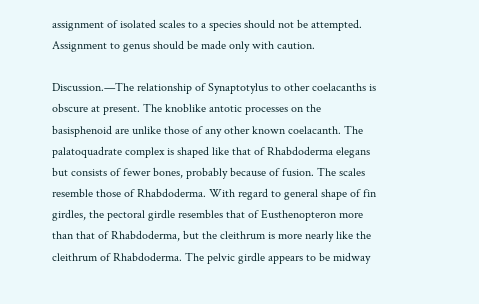assignment of isolated scales to a species should not be attempted. Assignment to genus should be made only with caution.

Discussion.—The relationship of Synaptotylus to other coelacanths is obscure at present. The knoblike antotic processes on the basisphenoid are unlike those of any other known coelacanth. The palatoquadrate complex is shaped like that of Rhabdoderma elegans but consists of fewer bones, probably because of fusion. The scales resemble those of Rhabdoderma. With regard to general shape of fin girdles, the pectoral girdle resembles that of Eusthenopteron more than that of Rhabdoderma, but the cleithrum is more nearly like the cleithrum of Rhabdoderma. The pelvic girdle appears to be midway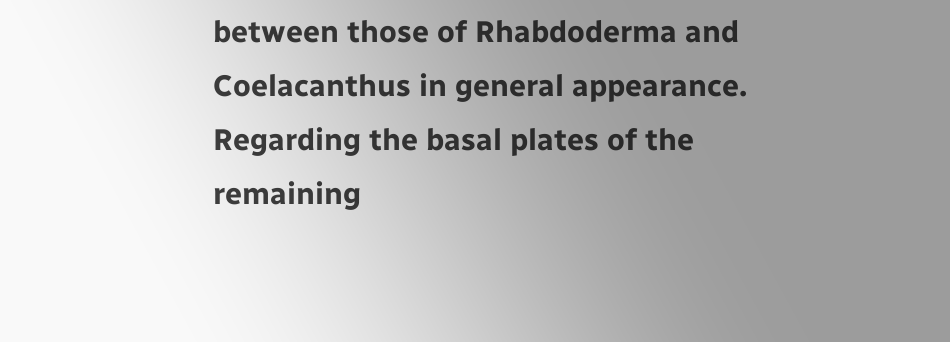between those of Rhabdoderma and Coelacanthus in general appearance. Regarding the basal plates of the remaining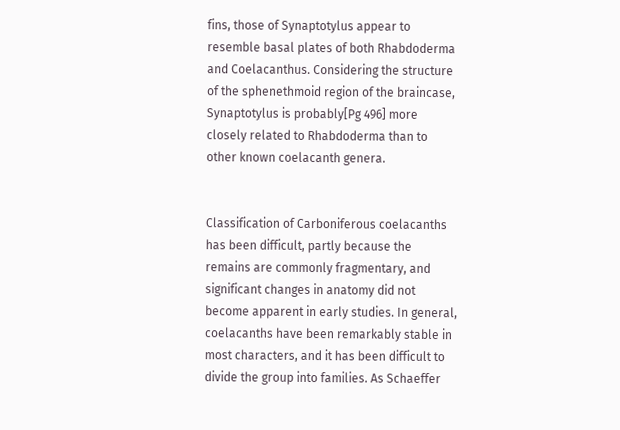fins, those of Synaptotylus appear to resemble basal plates of both Rhabdoderma and Coelacanthus. Considering the structure of the sphenethmoid region of the braincase, Synaptotylus is probably[Pg 496] more closely related to Rhabdoderma than to other known coelacanth genera.


Classification of Carboniferous coelacanths has been difficult, partly because the remains are commonly fragmentary, and significant changes in anatomy did not become apparent in early studies. In general, coelacanths have been remarkably stable in most characters, and it has been difficult to divide the group into families. As Schaeffer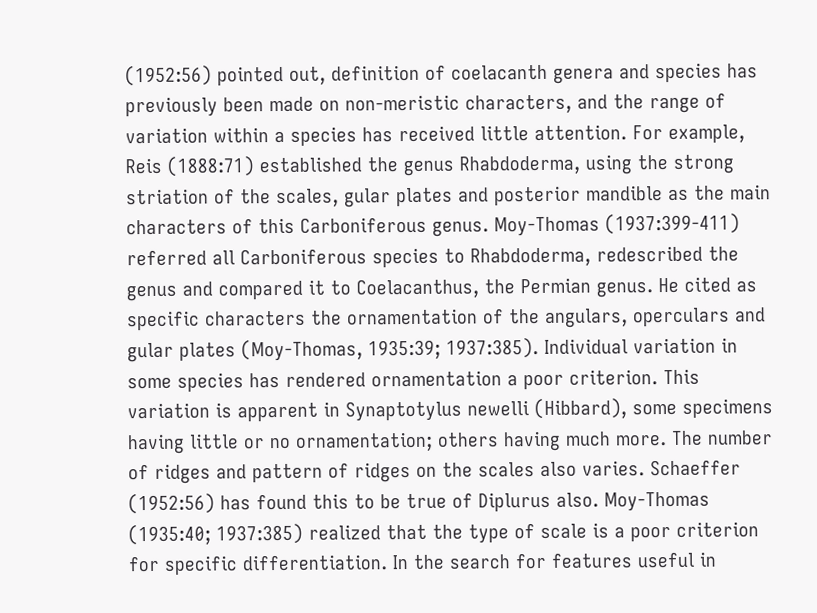(1952:56) pointed out, definition of coelacanth genera and species has previously been made on non-meristic characters, and the range of variation within a species has received little attention. For example, Reis (1888:71) established the genus Rhabdoderma, using the strong striation of the scales, gular plates and posterior mandible as the main characters of this Carboniferous genus. Moy-Thomas (1937:399-411) referred all Carboniferous species to Rhabdoderma, redescribed the genus and compared it to Coelacanthus, the Permian genus. He cited as specific characters the ornamentation of the angulars, operculars and gular plates (Moy-Thomas, 1935:39; 1937:385). Individual variation in some species has rendered ornamentation a poor criterion. This variation is apparent in Synaptotylus newelli (Hibbard), some specimens having little or no ornamentation; others having much more. The number of ridges and pattern of ridges on the scales also varies. Schaeffer (1952:56) has found this to be true of Diplurus also. Moy-Thomas (1935:40; 1937:385) realized that the type of scale is a poor criterion for specific differentiation. In the search for features useful in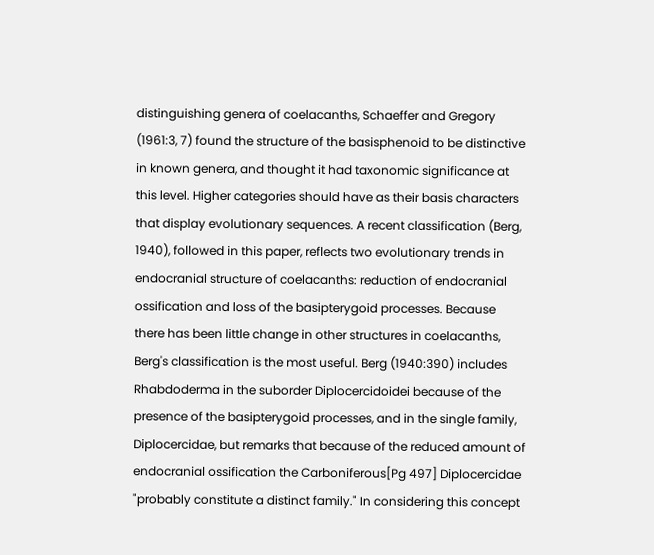distinguishing genera of coelacanths, Schaeffer and Gregory (1961:3, 7) found the structure of the basisphenoid to be distinctive in known genera, and thought it had taxonomic significance at this level. Higher categories should have as their basis characters that display evolutionary sequences. A recent classification (Berg, 1940), followed in this paper, reflects two evolutionary trends in endocranial structure of coelacanths: reduction of endocranial ossification and loss of the basipterygoid processes. Because there has been little change in other structures in coelacanths, Berg's classification is the most useful. Berg (1940:390) includes Rhabdoderma in the suborder Diplocercidoidei because of the presence of the basipterygoid processes, and in the single family, Diplocercidae, but remarks that because of the reduced amount of endocranial ossification the Carboniferous[Pg 497] Diplocercidae "probably constitute a distinct family." In considering this concept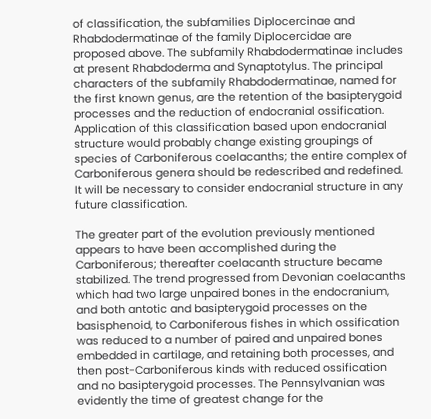of classification, the subfamilies Diplocercinae and Rhabdodermatinae of the family Diplocercidae are proposed above. The subfamily Rhabdodermatinae includes at present Rhabdoderma and Synaptotylus. The principal characters of the subfamily Rhabdodermatinae, named for the first known genus, are the retention of the basipterygoid processes and the reduction of endocranial ossification. Application of this classification based upon endocranial structure would probably change existing groupings of species of Carboniferous coelacanths; the entire complex of Carboniferous genera should be redescribed and redefined. It will be necessary to consider endocranial structure in any future classification.

The greater part of the evolution previously mentioned appears to have been accomplished during the Carboniferous; thereafter coelacanth structure became stabilized. The trend progressed from Devonian coelacanths which had two large unpaired bones in the endocranium, and both antotic and basipterygoid processes on the basisphenoid, to Carboniferous fishes in which ossification was reduced to a number of paired and unpaired bones embedded in cartilage, and retaining both processes, and then post-Carboniferous kinds with reduced ossification and no basipterygoid processes. The Pennsylvanian was evidently the time of greatest change for the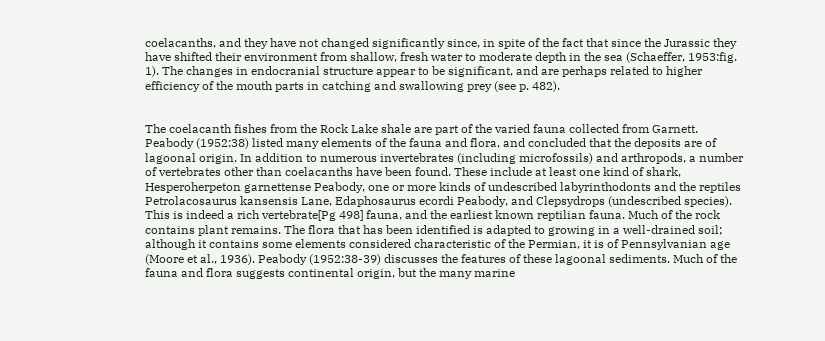coelacanths, and they have not changed significantly since, in spite of the fact that since the Jurassic they have shifted their environment from shallow, fresh water to moderate depth in the sea (Schaeffer, 1953:fig. 1). The changes in endocranial structure appear to be significant, and are perhaps related to higher efficiency of the mouth parts in catching and swallowing prey (see p. 482).


The coelacanth fishes from the Rock Lake shale are part of the varied fauna collected from Garnett. Peabody (1952:38) listed many elements of the fauna and flora, and concluded that the deposits are of lagoonal origin. In addition to numerous invertebrates (including microfossils) and arthropods, a number of vertebrates other than coelacanths have been found. These include at least one kind of shark, Hesperoherpeton garnettense Peabody, one or more kinds of undescribed labyrinthodonts and the reptiles Petrolacosaurus kansensis Lane, Edaphosaurus ecordi Peabody, and Clepsydrops (undescribed species). This is indeed a rich vertebrate[Pg 498] fauna, and the earliest known reptilian fauna. Much of the rock contains plant remains. The flora that has been identified is adapted to growing in a well-drained soil; although it contains some elements considered characteristic of the Permian, it is of Pennsylvanian age (Moore et al., 1936). Peabody (1952:38-39) discusses the features of these lagoonal sediments. Much of the fauna and flora suggests continental origin, but the many marine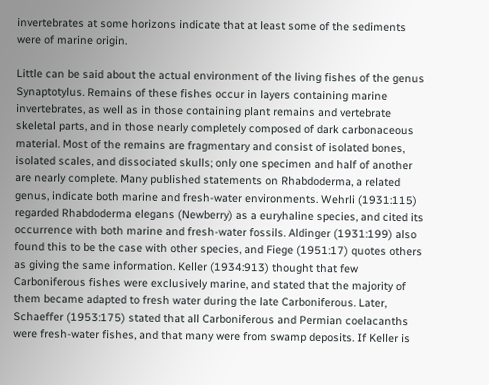invertebrates at some horizons indicate that at least some of the sediments were of marine origin.

Little can be said about the actual environment of the living fishes of the genus Synaptotylus. Remains of these fishes occur in layers containing marine invertebrates, as well as in those containing plant remains and vertebrate skeletal parts, and in those nearly completely composed of dark carbonaceous material. Most of the remains are fragmentary and consist of isolated bones, isolated scales, and dissociated skulls; only one specimen and half of another are nearly complete. Many published statements on Rhabdoderma, a related genus, indicate both marine and fresh-water environments. Wehrli (1931:115) regarded Rhabdoderma elegans (Newberry) as a euryhaline species, and cited its occurrence with both marine and fresh-water fossils. Aldinger (1931:199) also found this to be the case with other species, and Fiege (1951:17) quotes others as giving the same information. Keller (1934:913) thought that few Carboniferous fishes were exclusively marine, and stated that the majority of them became adapted to fresh water during the late Carboniferous. Later, Schaeffer (1953:175) stated that all Carboniferous and Permian coelacanths were fresh-water fishes, and that many were from swamp deposits. If Keller is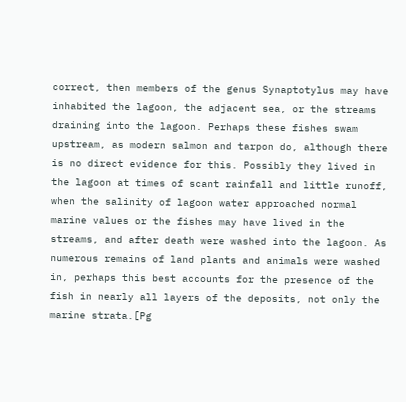correct, then members of the genus Synaptotylus may have inhabited the lagoon, the adjacent sea, or the streams draining into the lagoon. Perhaps these fishes swam upstream, as modern salmon and tarpon do, although there is no direct evidence for this. Possibly they lived in the lagoon at times of scant rainfall and little runoff, when the salinity of lagoon water approached normal marine values or the fishes may have lived in the streams, and after death were washed into the lagoon. As numerous remains of land plants and animals were washed in, perhaps this best accounts for the presence of the fish in nearly all layers of the deposits, not only the marine strata.[Pg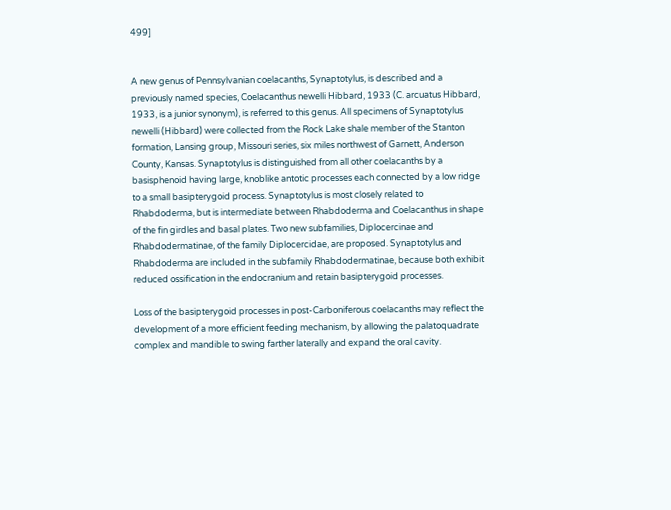499]


A new genus of Pennsylvanian coelacanths, Synaptotylus, is described and a previously named species, Coelacanthus newelli Hibbard, 1933 (C. arcuatus Hibbard, 1933, is a junior synonym), is referred to this genus. All specimens of Synaptotylus newelli (Hibbard) were collected from the Rock Lake shale member of the Stanton formation, Lansing group, Missouri series, six miles northwest of Garnett, Anderson County, Kansas. Synaptotylus is distinguished from all other coelacanths by a basisphenoid having large, knoblike antotic processes each connected by a low ridge to a small basipterygoid process. Synaptotylus is most closely related to Rhabdoderma, but is intermediate between Rhabdoderma and Coelacanthus in shape of the fin girdles and basal plates. Two new subfamilies, Diplocercinae and Rhabdodermatinae, of the family Diplocercidae, are proposed. Synaptotylus and Rhabdoderma are included in the subfamily Rhabdodermatinae, because both exhibit reduced ossification in the endocranium and retain basipterygoid processes.

Loss of the basipterygoid processes in post-Carboniferous coelacanths may reflect the development of a more efficient feeding mechanism, by allowing the palatoquadrate complex and mandible to swing farther laterally and expand the oral cavity.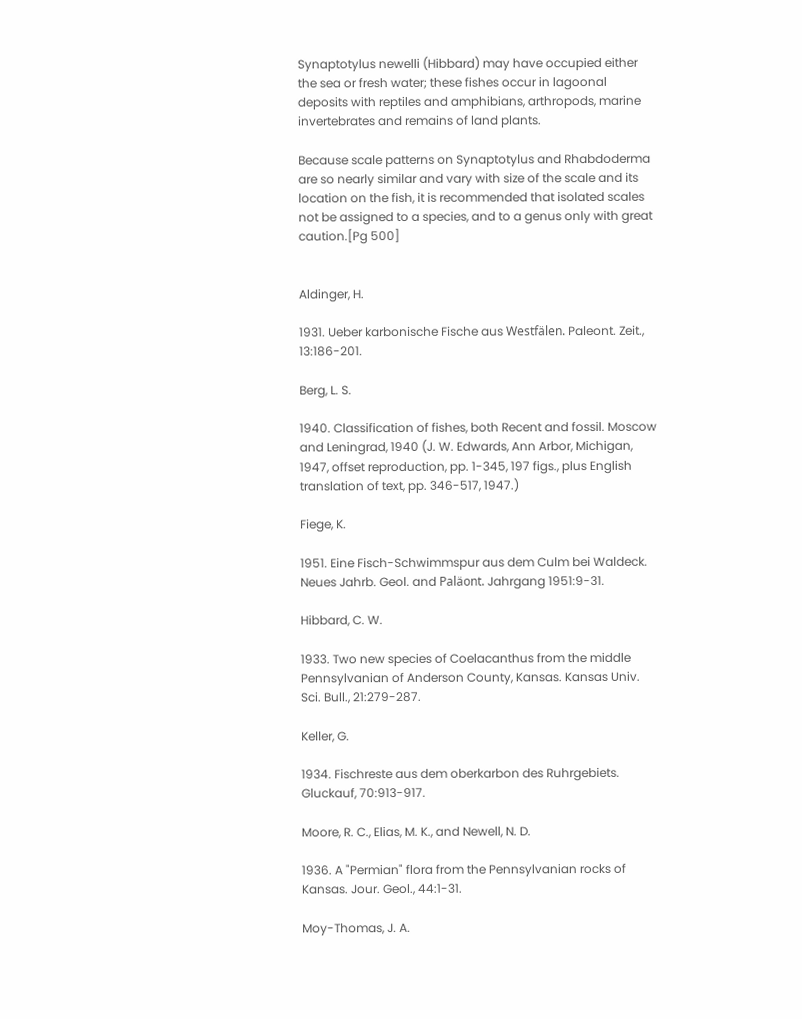Synaptotylus newelli (Hibbard) may have occupied either the sea or fresh water; these fishes occur in lagoonal deposits with reptiles and amphibians, arthropods, marine invertebrates and remains of land plants.

Because scale patterns on Synaptotylus and Rhabdoderma are so nearly similar and vary with size of the scale and its location on the fish, it is recommended that isolated scales not be assigned to a species, and to a genus only with great caution.[Pg 500]


Aldinger, H.

1931. Ueber karbonische Fische aus Westfälen. Paleont. Zeit., 13:186-201.

Berg, L. S.

1940. Classification of fishes, both Recent and fossil. Moscow and Leningrad, 1940 (J. W. Edwards, Ann Arbor, Michigan, 1947, offset reproduction, pp. 1-345, 197 figs., plus English translation of text, pp. 346-517, 1947.)

Fiege, K.

1951. Eine Fisch-Schwimmspur aus dem Culm bei Waldeck. Neues Jahrb. Geol. and Paläont. Jahrgang 1951:9-31.

Hibbard, C. W.

1933. Two new species of Coelacanthus from the middle Pennsylvanian of Anderson County, Kansas. Kansas Univ. Sci. Bull., 21:279-287.

Keller, G.

1934. Fischreste aus dem oberkarbon des Ruhrgebiets. Gluckauf, 70:913-917.

Moore, R. C., Elias, M. K., and Newell, N. D.

1936. A "Permian" flora from the Pennsylvanian rocks of Kansas. Jour. Geol., 44:1-31.

Moy-Thomas, J. A.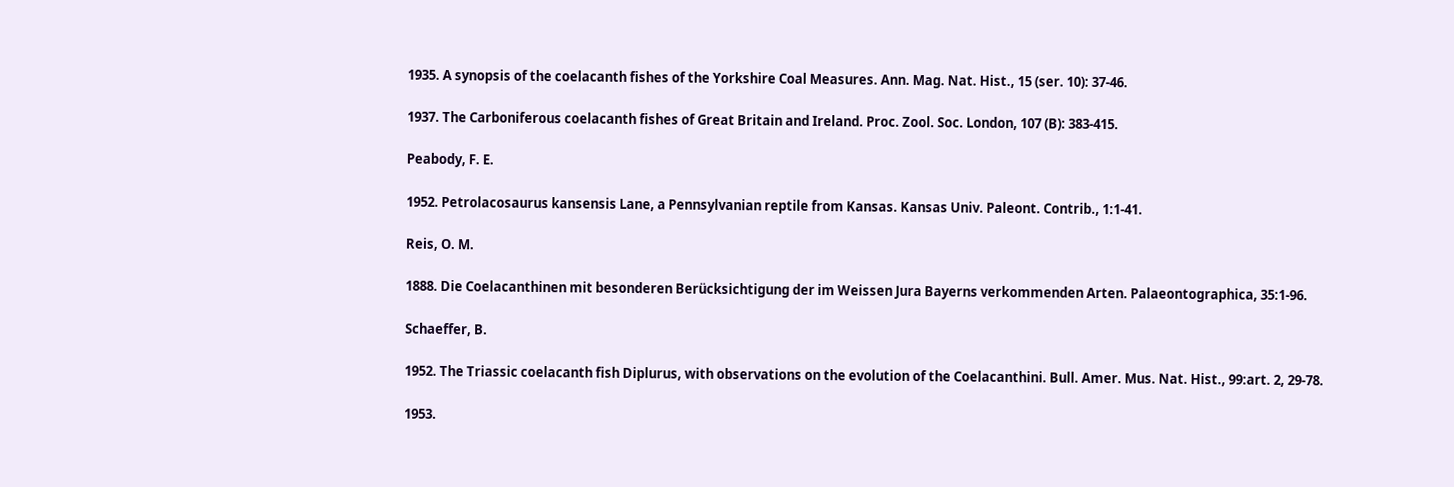1935. A synopsis of the coelacanth fishes of the Yorkshire Coal Measures. Ann. Mag. Nat. Hist., 15 (ser. 10): 37-46.

1937. The Carboniferous coelacanth fishes of Great Britain and Ireland. Proc. Zool. Soc. London, 107 (B): 383-415.

Peabody, F. E.

1952. Petrolacosaurus kansensis Lane, a Pennsylvanian reptile from Kansas. Kansas Univ. Paleont. Contrib., 1:1-41.

Reis, O. M.

1888. Die Coelacanthinen mit besonderen Berücksichtigung der im Weissen Jura Bayerns verkommenden Arten. Palaeontographica, 35:1-96.

Schaeffer, B.

1952. The Triassic coelacanth fish Diplurus, with observations on the evolution of the Coelacanthini. Bull. Amer. Mus. Nat. Hist., 99:art. 2, 29-78.

1953.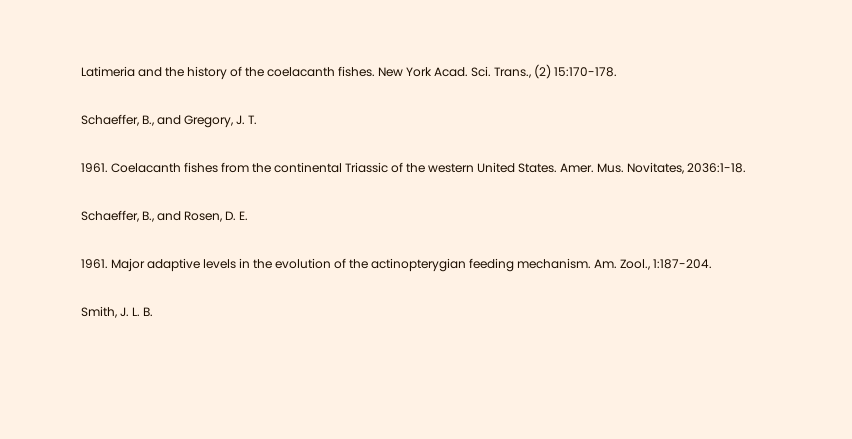Latimeria and the history of the coelacanth fishes. New York Acad. Sci. Trans., (2) 15:170-178.

Schaeffer, B., and Gregory, J. T.

1961. Coelacanth fishes from the continental Triassic of the western United States. Amer. Mus. Novitates, 2036:1-18.

Schaeffer, B., and Rosen, D. E.

1961. Major adaptive levels in the evolution of the actinopterygian feeding mechanism. Am. Zool., 1:187-204.

Smith, J. L. B.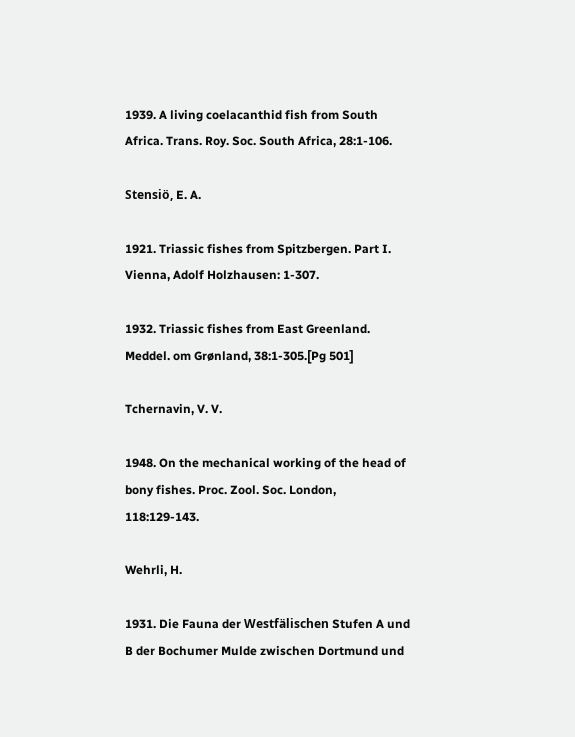1939. A living coelacanthid fish from South Africa. Trans. Roy. Soc. South Africa, 28:1-106.

Stensiö, E. A.

1921. Triassic fishes from Spitzbergen. Part I. Vienna, Adolf Holzhausen: 1-307.

1932. Triassic fishes from East Greenland. Meddel. om Grønland, 38:1-305.[Pg 501]

Tchernavin, V. V.

1948. On the mechanical working of the head of bony fishes. Proc. Zool. Soc. London, 118:129-143.

Wehrli, H.

1931. Die Fauna der Westfälischen Stufen A und B der Bochumer Mulde zwischen Dortmund und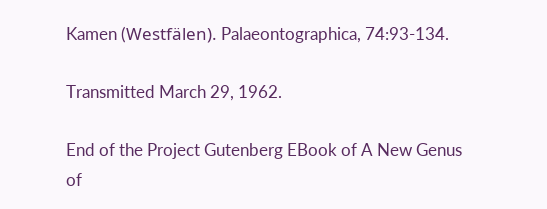Kamen (Westfälen). Palaeontographica, 74:93-134.

Transmitted March 29, 1962.

End of the Project Gutenberg EBook of A New Genus of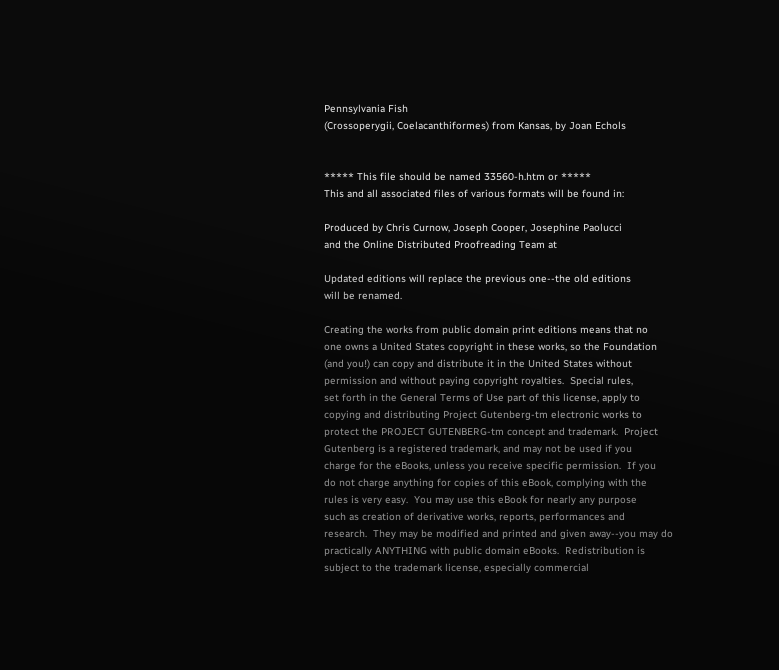Pennsylvania Fish
(Crossoperygii, Coelacanthiformes) from Kansas, by Joan Echols


***** This file should be named 33560-h.htm or *****
This and all associated files of various formats will be found in:

Produced by Chris Curnow, Joseph Cooper, Josephine Paolucci
and the Online Distributed Proofreading Team at

Updated editions will replace the previous one--the old editions
will be renamed.

Creating the works from public domain print editions means that no
one owns a United States copyright in these works, so the Foundation
(and you!) can copy and distribute it in the United States without
permission and without paying copyright royalties.  Special rules,
set forth in the General Terms of Use part of this license, apply to
copying and distributing Project Gutenberg-tm electronic works to
protect the PROJECT GUTENBERG-tm concept and trademark.  Project
Gutenberg is a registered trademark, and may not be used if you
charge for the eBooks, unless you receive specific permission.  If you
do not charge anything for copies of this eBook, complying with the
rules is very easy.  You may use this eBook for nearly any purpose
such as creation of derivative works, reports, performances and
research.  They may be modified and printed and given away--you may do
practically ANYTHING with public domain eBooks.  Redistribution is
subject to the trademark license, especially commercial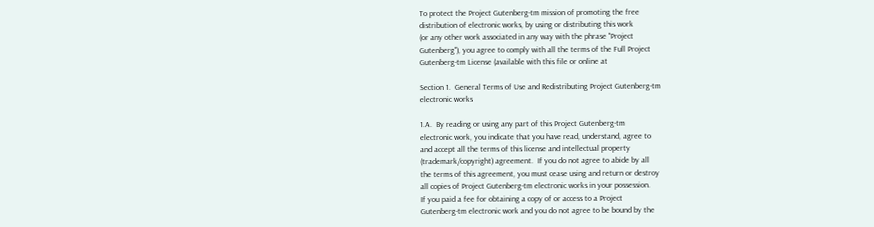To protect the Project Gutenberg-tm mission of promoting the free
distribution of electronic works, by using or distributing this work
(or any other work associated in any way with the phrase "Project
Gutenberg"), you agree to comply with all the terms of the Full Project
Gutenberg-tm License (available with this file or online at

Section 1.  General Terms of Use and Redistributing Project Gutenberg-tm
electronic works

1.A.  By reading or using any part of this Project Gutenberg-tm
electronic work, you indicate that you have read, understand, agree to
and accept all the terms of this license and intellectual property
(trademark/copyright) agreement.  If you do not agree to abide by all
the terms of this agreement, you must cease using and return or destroy
all copies of Project Gutenberg-tm electronic works in your possession.
If you paid a fee for obtaining a copy of or access to a Project
Gutenberg-tm electronic work and you do not agree to be bound by the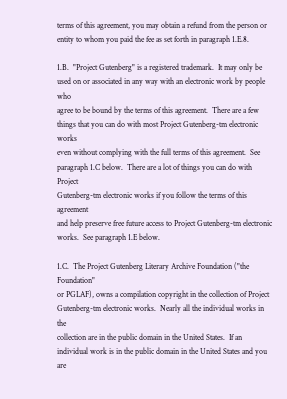terms of this agreement, you may obtain a refund from the person or
entity to whom you paid the fee as set forth in paragraph 1.E.8.

1.B.  "Project Gutenberg" is a registered trademark.  It may only be
used on or associated in any way with an electronic work by people who
agree to be bound by the terms of this agreement.  There are a few
things that you can do with most Project Gutenberg-tm electronic works
even without complying with the full terms of this agreement.  See
paragraph 1.C below.  There are a lot of things you can do with Project
Gutenberg-tm electronic works if you follow the terms of this agreement
and help preserve free future access to Project Gutenberg-tm electronic
works.  See paragraph 1.E below.

1.C.  The Project Gutenberg Literary Archive Foundation ("the Foundation"
or PGLAF), owns a compilation copyright in the collection of Project
Gutenberg-tm electronic works.  Nearly all the individual works in the
collection are in the public domain in the United States.  If an
individual work is in the public domain in the United States and you are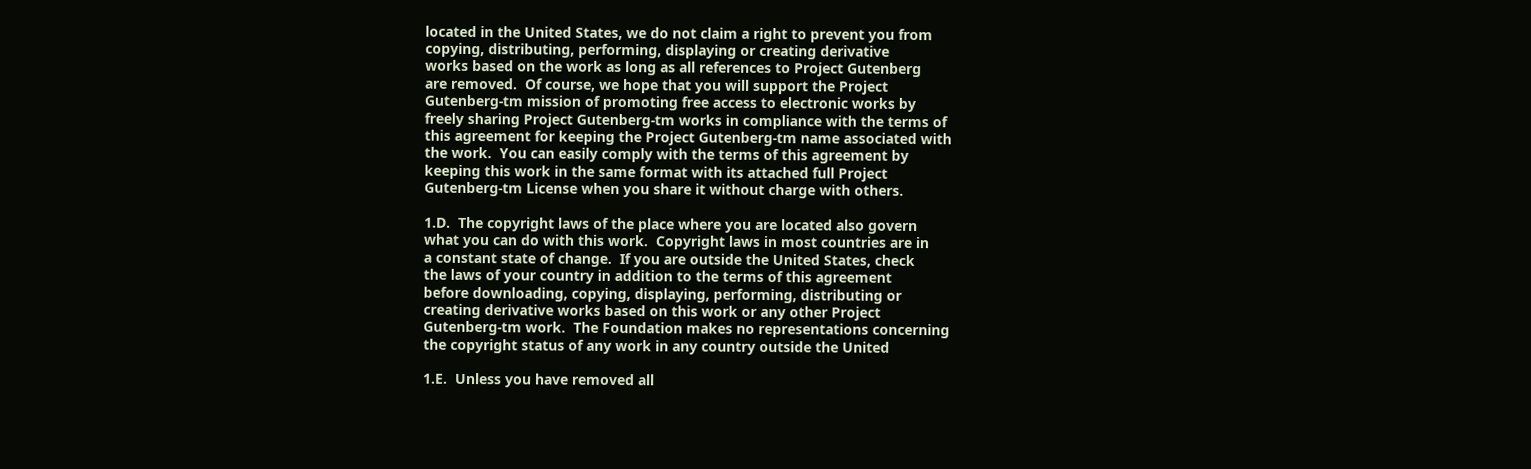located in the United States, we do not claim a right to prevent you from
copying, distributing, performing, displaying or creating derivative
works based on the work as long as all references to Project Gutenberg
are removed.  Of course, we hope that you will support the Project
Gutenberg-tm mission of promoting free access to electronic works by
freely sharing Project Gutenberg-tm works in compliance with the terms of
this agreement for keeping the Project Gutenberg-tm name associated with
the work.  You can easily comply with the terms of this agreement by
keeping this work in the same format with its attached full Project
Gutenberg-tm License when you share it without charge with others.

1.D.  The copyright laws of the place where you are located also govern
what you can do with this work.  Copyright laws in most countries are in
a constant state of change.  If you are outside the United States, check
the laws of your country in addition to the terms of this agreement
before downloading, copying, displaying, performing, distributing or
creating derivative works based on this work or any other Project
Gutenberg-tm work.  The Foundation makes no representations concerning
the copyright status of any work in any country outside the United

1.E.  Unless you have removed all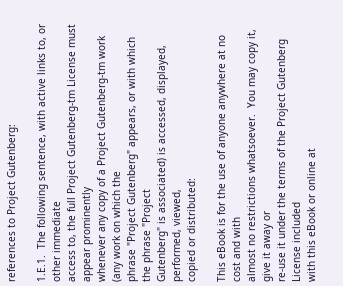references to Project Gutenberg:

1.E.1.  The following sentence, with active links to, or other immediate
access to, the full Project Gutenberg-tm License must appear prominently
whenever any copy of a Project Gutenberg-tm work (any work on which the
phrase "Project Gutenberg" appears, or with which the phrase "Project
Gutenberg" is associated) is accessed, displayed, performed, viewed,
copied or distributed:

This eBook is for the use of anyone anywhere at no cost and with
almost no restrictions whatsoever.  You may copy it, give it away or
re-use it under the terms of the Project Gutenberg License included
with this eBook or online at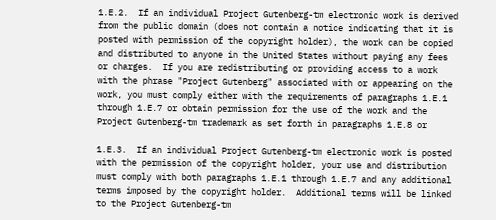1.E.2.  If an individual Project Gutenberg-tm electronic work is derived
from the public domain (does not contain a notice indicating that it is
posted with permission of the copyright holder), the work can be copied
and distributed to anyone in the United States without paying any fees
or charges.  If you are redistributing or providing access to a work
with the phrase "Project Gutenberg" associated with or appearing on the
work, you must comply either with the requirements of paragraphs 1.E.1
through 1.E.7 or obtain permission for the use of the work and the
Project Gutenberg-tm trademark as set forth in paragraphs 1.E.8 or

1.E.3.  If an individual Project Gutenberg-tm electronic work is posted
with the permission of the copyright holder, your use and distribution
must comply with both paragraphs 1.E.1 through 1.E.7 and any additional
terms imposed by the copyright holder.  Additional terms will be linked
to the Project Gutenberg-tm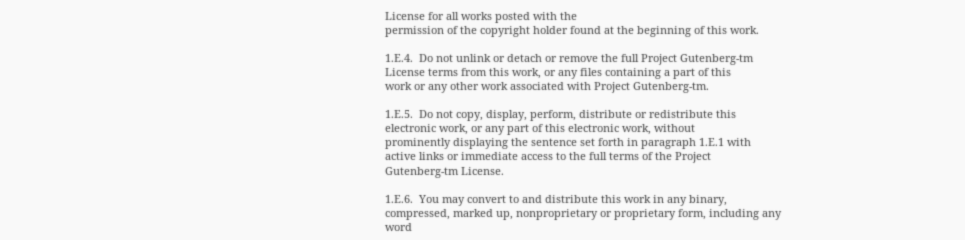License for all works posted with the
permission of the copyright holder found at the beginning of this work.

1.E.4.  Do not unlink or detach or remove the full Project Gutenberg-tm
License terms from this work, or any files containing a part of this
work or any other work associated with Project Gutenberg-tm.

1.E.5.  Do not copy, display, perform, distribute or redistribute this
electronic work, or any part of this electronic work, without
prominently displaying the sentence set forth in paragraph 1.E.1 with
active links or immediate access to the full terms of the Project
Gutenberg-tm License.

1.E.6.  You may convert to and distribute this work in any binary,
compressed, marked up, nonproprietary or proprietary form, including any
word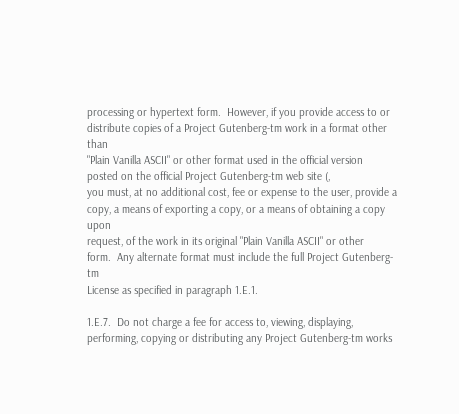processing or hypertext form.  However, if you provide access to or
distribute copies of a Project Gutenberg-tm work in a format other than
"Plain Vanilla ASCII" or other format used in the official version
posted on the official Project Gutenberg-tm web site (,
you must, at no additional cost, fee or expense to the user, provide a
copy, a means of exporting a copy, or a means of obtaining a copy upon
request, of the work in its original "Plain Vanilla ASCII" or other
form.  Any alternate format must include the full Project Gutenberg-tm
License as specified in paragraph 1.E.1.

1.E.7.  Do not charge a fee for access to, viewing, displaying,
performing, copying or distributing any Project Gutenberg-tm works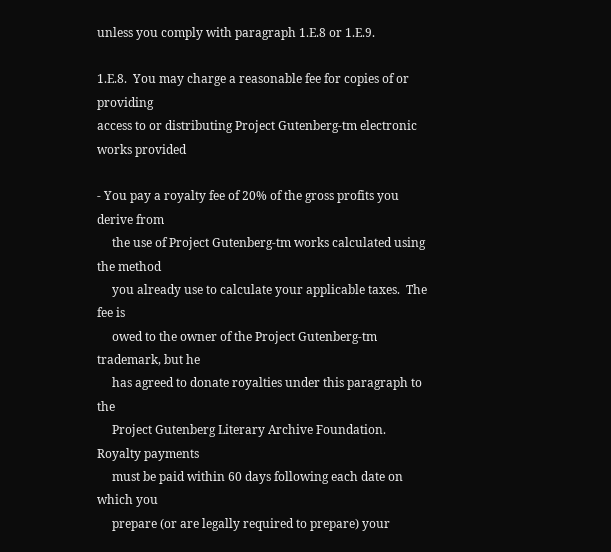unless you comply with paragraph 1.E.8 or 1.E.9.

1.E.8.  You may charge a reasonable fee for copies of or providing
access to or distributing Project Gutenberg-tm electronic works provided

- You pay a royalty fee of 20% of the gross profits you derive from
     the use of Project Gutenberg-tm works calculated using the method
     you already use to calculate your applicable taxes.  The fee is
     owed to the owner of the Project Gutenberg-tm trademark, but he
     has agreed to donate royalties under this paragraph to the
     Project Gutenberg Literary Archive Foundation.  Royalty payments
     must be paid within 60 days following each date on which you
     prepare (or are legally required to prepare) your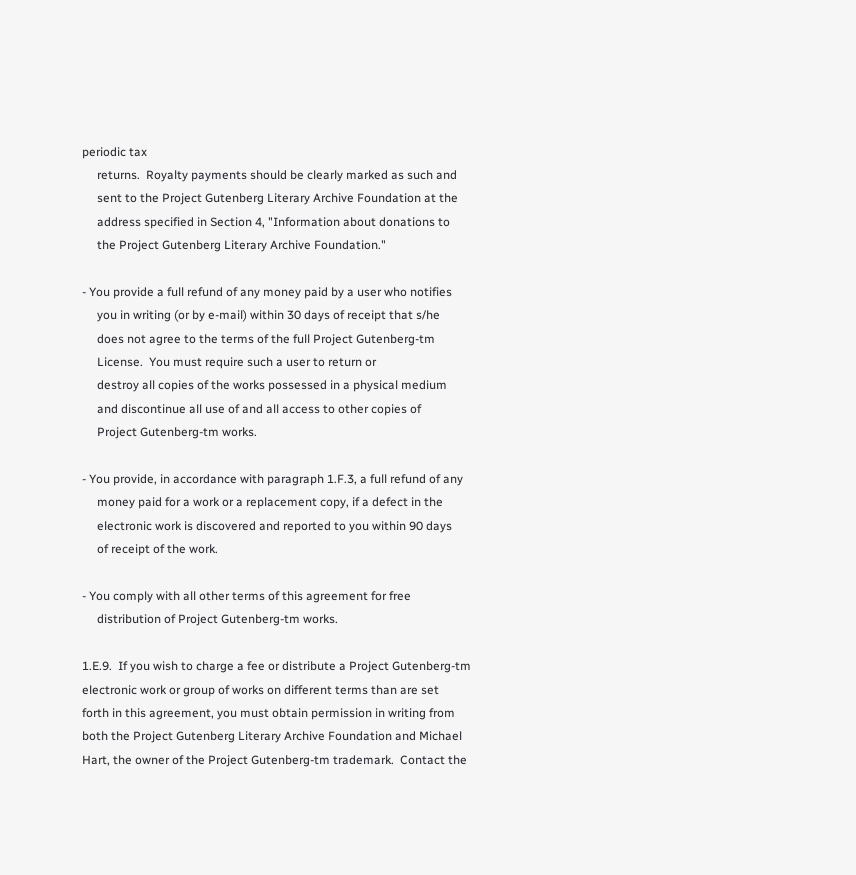periodic tax
     returns.  Royalty payments should be clearly marked as such and
     sent to the Project Gutenberg Literary Archive Foundation at the
     address specified in Section 4, "Information about donations to
     the Project Gutenberg Literary Archive Foundation."

- You provide a full refund of any money paid by a user who notifies
     you in writing (or by e-mail) within 30 days of receipt that s/he
     does not agree to the terms of the full Project Gutenberg-tm
     License.  You must require such a user to return or
     destroy all copies of the works possessed in a physical medium
     and discontinue all use of and all access to other copies of
     Project Gutenberg-tm works.

- You provide, in accordance with paragraph 1.F.3, a full refund of any
     money paid for a work or a replacement copy, if a defect in the
     electronic work is discovered and reported to you within 90 days
     of receipt of the work.

- You comply with all other terms of this agreement for free
     distribution of Project Gutenberg-tm works.

1.E.9.  If you wish to charge a fee or distribute a Project Gutenberg-tm
electronic work or group of works on different terms than are set
forth in this agreement, you must obtain permission in writing from
both the Project Gutenberg Literary Archive Foundation and Michael
Hart, the owner of the Project Gutenberg-tm trademark.  Contact the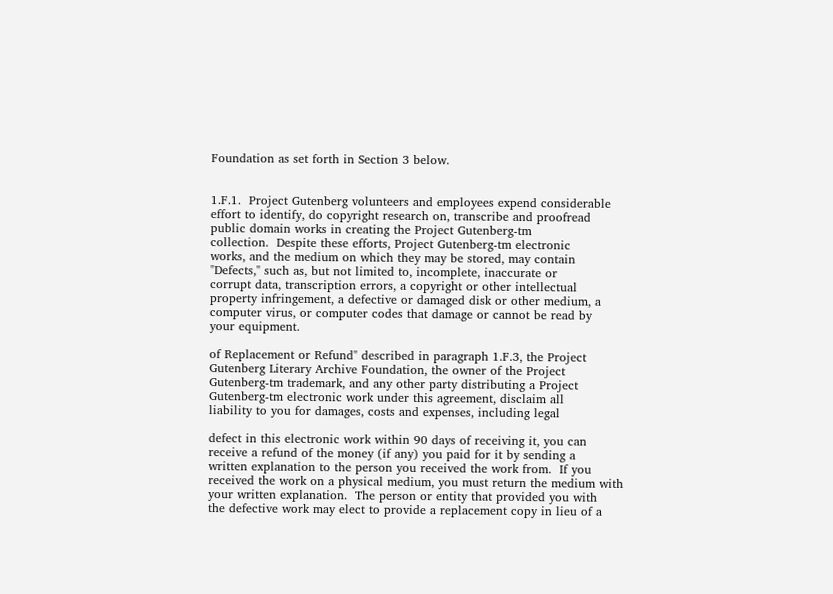Foundation as set forth in Section 3 below.


1.F.1.  Project Gutenberg volunteers and employees expend considerable
effort to identify, do copyright research on, transcribe and proofread
public domain works in creating the Project Gutenberg-tm
collection.  Despite these efforts, Project Gutenberg-tm electronic
works, and the medium on which they may be stored, may contain
"Defects," such as, but not limited to, incomplete, inaccurate or
corrupt data, transcription errors, a copyright or other intellectual
property infringement, a defective or damaged disk or other medium, a
computer virus, or computer codes that damage or cannot be read by
your equipment.

of Replacement or Refund" described in paragraph 1.F.3, the Project
Gutenberg Literary Archive Foundation, the owner of the Project
Gutenberg-tm trademark, and any other party distributing a Project
Gutenberg-tm electronic work under this agreement, disclaim all
liability to you for damages, costs and expenses, including legal

defect in this electronic work within 90 days of receiving it, you can
receive a refund of the money (if any) you paid for it by sending a
written explanation to the person you received the work from.  If you
received the work on a physical medium, you must return the medium with
your written explanation.  The person or entity that provided you with
the defective work may elect to provide a replacement copy in lieu of a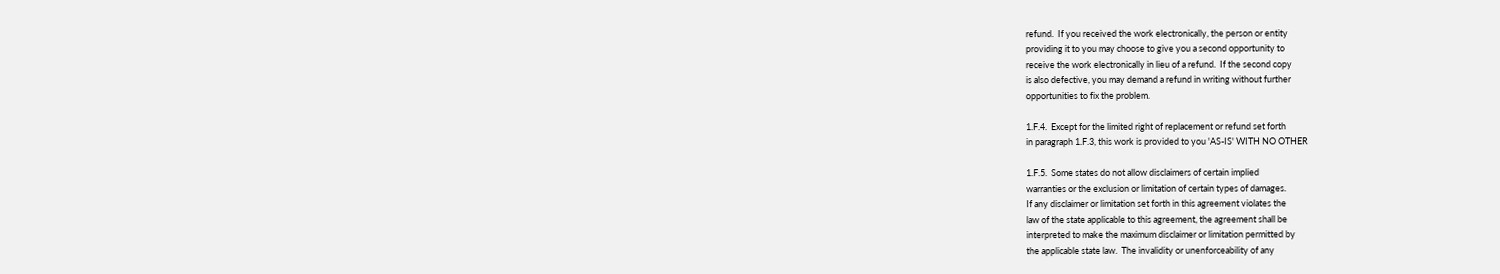refund.  If you received the work electronically, the person or entity
providing it to you may choose to give you a second opportunity to
receive the work electronically in lieu of a refund.  If the second copy
is also defective, you may demand a refund in writing without further
opportunities to fix the problem.

1.F.4.  Except for the limited right of replacement or refund set forth
in paragraph 1.F.3, this work is provided to you 'AS-IS' WITH NO OTHER

1.F.5.  Some states do not allow disclaimers of certain implied
warranties or the exclusion or limitation of certain types of damages.
If any disclaimer or limitation set forth in this agreement violates the
law of the state applicable to this agreement, the agreement shall be
interpreted to make the maximum disclaimer or limitation permitted by
the applicable state law.  The invalidity or unenforceability of any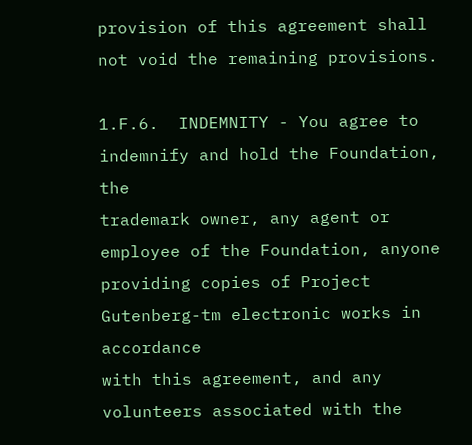provision of this agreement shall not void the remaining provisions.

1.F.6.  INDEMNITY - You agree to indemnify and hold the Foundation, the
trademark owner, any agent or employee of the Foundation, anyone
providing copies of Project Gutenberg-tm electronic works in accordance
with this agreement, and any volunteers associated with the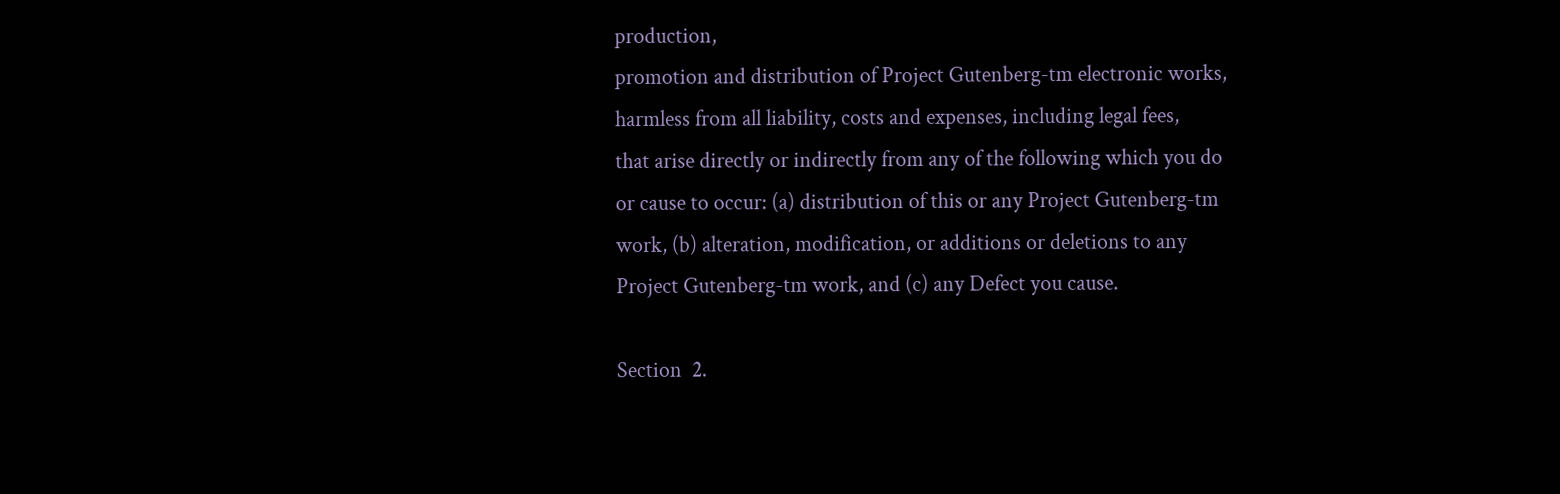production,
promotion and distribution of Project Gutenberg-tm electronic works,
harmless from all liability, costs and expenses, including legal fees,
that arise directly or indirectly from any of the following which you do
or cause to occur: (a) distribution of this or any Project Gutenberg-tm
work, (b) alteration, modification, or additions or deletions to any
Project Gutenberg-tm work, and (c) any Defect you cause.

Section  2.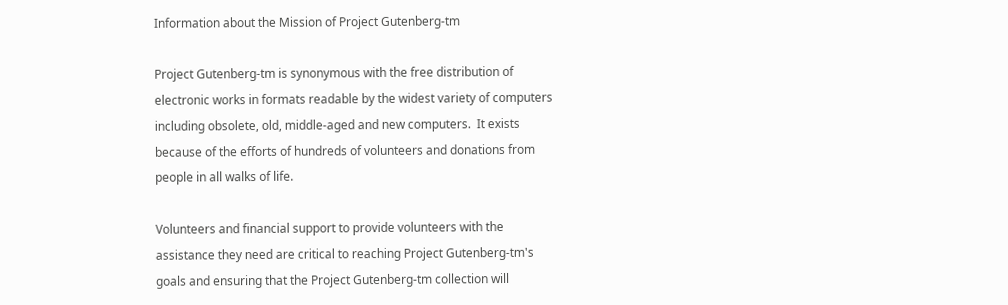Information about the Mission of Project Gutenberg-tm

Project Gutenberg-tm is synonymous with the free distribution of
electronic works in formats readable by the widest variety of computers
including obsolete, old, middle-aged and new computers.  It exists
because of the efforts of hundreds of volunteers and donations from
people in all walks of life.

Volunteers and financial support to provide volunteers with the
assistance they need are critical to reaching Project Gutenberg-tm's
goals and ensuring that the Project Gutenberg-tm collection will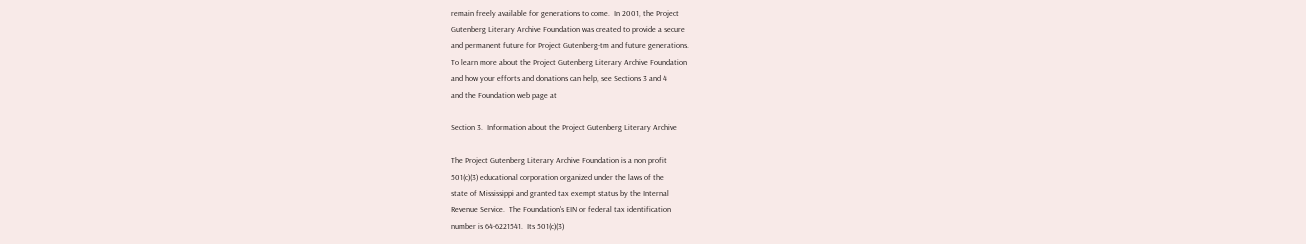remain freely available for generations to come.  In 2001, the Project
Gutenberg Literary Archive Foundation was created to provide a secure
and permanent future for Project Gutenberg-tm and future generations.
To learn more about the Project Gutenberg Literary Archive Foundation
and how your efforts and donations can help, see Sections 3 and 4
and the Foundation web page at

Section 3.  Information about the Project Gutenberg Literary Archive

The Project Gutenberg Literary Archive Foundation is a non profit
501(c)(3) educational corporation organized under the laws of the
state of Mississippi and granted tax exempt status by the Internal
Revenue Service.  The Foundation's EIN or federal tax identification
number is 64-6221541.  Its 501(c)(3)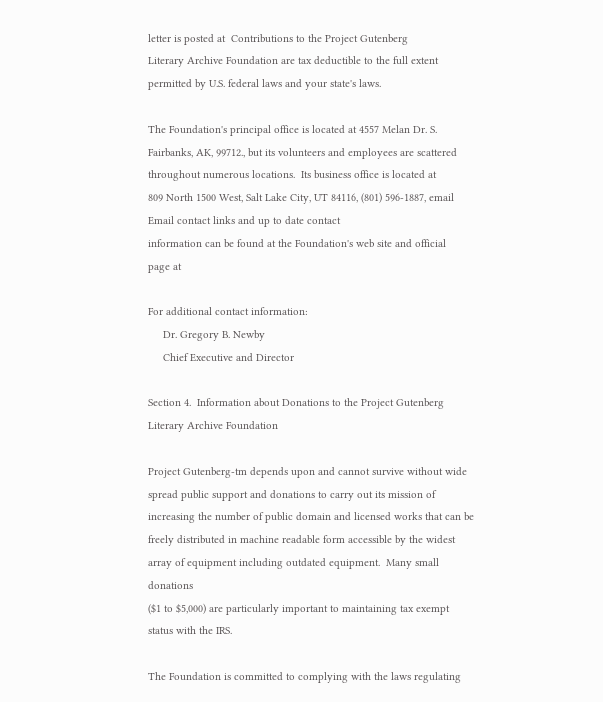letter is posted at  Contributions to the Project Gutenberg
Literary Archive Foundation are tax deductible to the full extent
permitted by U.S. federal laws and your state's laws.

The Foundation's principal office is located at 4557 Melan Dr. S.
Fairbanks, AK, 99712., but its volunteers and employees are scattered
throughout numerous locations.  Its business office is located at
809 North 1500 West, Salt Lake City, UT 84116, (801) 596-1887, email  Email contact links and up to date contact
information can be found at the Foundation's web site and official
page at

For additional contact information:
     Dr. Gregory B. Newby
     Chief Executive and Director

Section 4.  Information about Donations to the Project Gutenberg
Literary Archive Foundation

Project Gutenberg-tm depends upon and cannot survive without wide
spread public support and donations to carry out its mission of
increasing the number of public domain and licensed works that can be
freely distributed in machine readable form accessible by the widest
array of equipment including outdated equipment.  Many small donations
($1 to $5,000) are particularly important to maintaining tax exempt
status with the IRS.

The Foundation is committed to complying with the laws regulating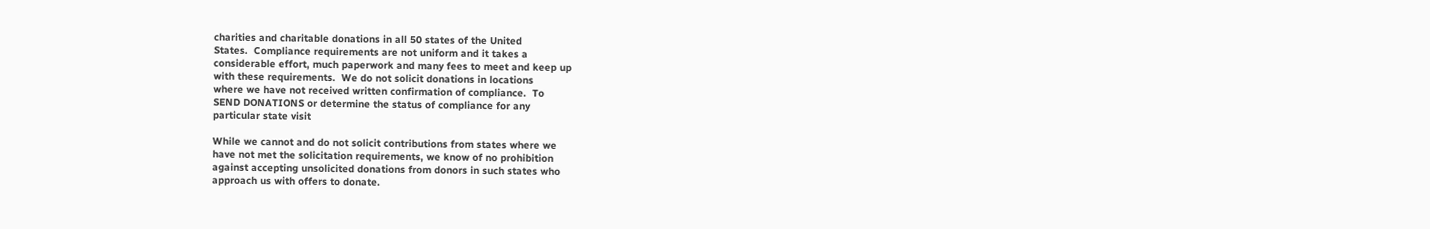charities and charitable donations in all 50 states of the United
States.  Compliance requirements are not uniform and it takes a
considerable effort, much paperwork and many fees to meet and keep up
with these requirements.  We do not solicit donations in locations
where we have not received written confirmation of compliance.  To
SEND DONATIONS or determine the status of compliance for any
particular state visit

While we cannot and do not solicit contributions from states where we
have not met the solicitation requirements, we know of no prohibition
against accepting unsolicited donations from donors in such states who
approach us with offers to donate.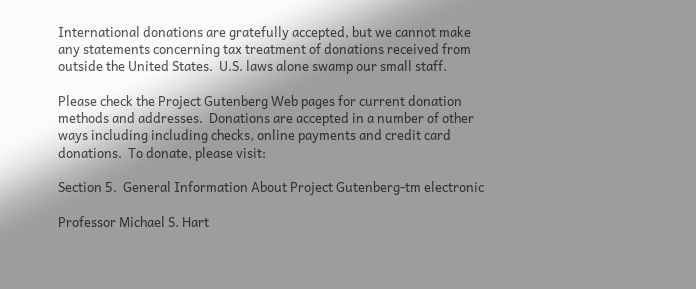International donations are gratefully accepted, but we cannot make
any statements concerning tax treatment of donations received from
outside the United States.  U.S. laws alone swamp our small staff.

Please check the Project Gutenberg Web pages for current donation
methods and addresses.  Donations are accepted in a number of other
ways including including checks, online payments and credit card
donations.  To donate, please visit:

Section 5.  General Information About Project Gutenberg-tm electronic

Professor Michael S. Hart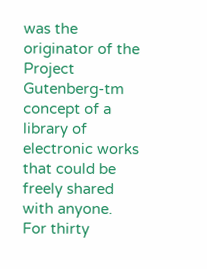was the originator of the Project Gutenberg-tm
concept of a library of electronic works that could be freely shared
with anyone.  For thirty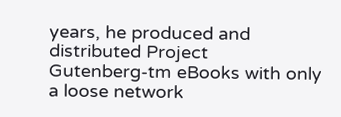years, he produced and distributed Project
Gutenberg-tm eBooks with only a loose network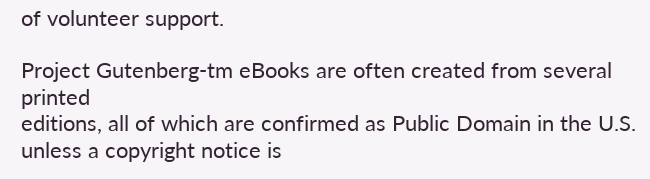of volunteer support.

Project Gutenberg-tm eBooks are often created from several printed
editions, all of which are confirmed as Public Domain in the U.S.
unless a copyright notice is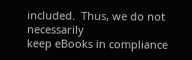included.  Thus, we do not necessarily
keep eBooks in compliance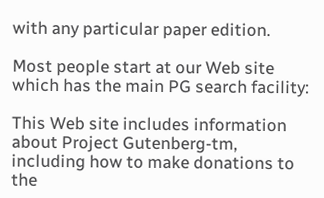with any particular paper edition.

Most people start at our Web site which has the main PG search facility:

This Web site includes information about Project Gutenberg-tm,
including how to make donations to the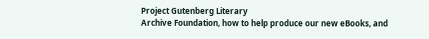Project Gutenberg Literary
Archive Foundation, how to help produce our new eBooks, and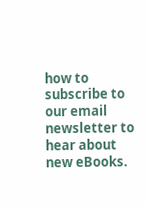how to
subscribe to our email newsletter to hear about new eBooks.